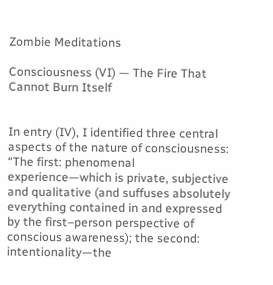Zombie Meditations

Consciousness (VI) — The Fire That Cannot Burn Itself


In entry (IV), I identified three central aspects of the nature of consciousness: “The first: phenomenal experience—which is private, subjective and qualitative (and suffuses absolutely everything contained in and expressed by the first–person perspective of conscious awareness); the second: intentionality—the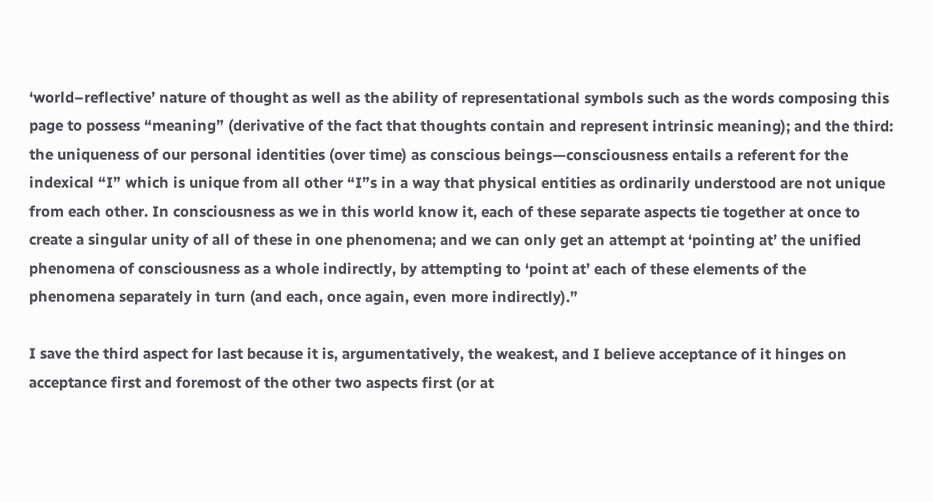‘world–reflective’ nature of thought as well as the ability of representational symbols such as the words composing this page to possess “meaning” (derivative of the fact that thoughts contain and represent intrinsic meaning); and the third: the uniqueness of our personal identities (over time) as conscious beings—consciousness entails a referent for the indexical “I” which is unique from all other “I”s in a way that physical entities as ordinarily understood are not unique from each other. In consciousness as we in this world know it, each of these separate aspects tie together at once to create a singular unity of all of these in one phenomena; and we can only get an attempt at ‘pointing at’ the unified phenomena of consciousness as a whole indirectly, by attempting to ‘point at’ each of these elements of the phenomena separately in turn (and each, once again, even more indirectly).”

I save the third aspect for last because it is, argumentatively, the weakest, and I believe acceptance of it hinges on acceptance first and foremost of the other two aspects first (or at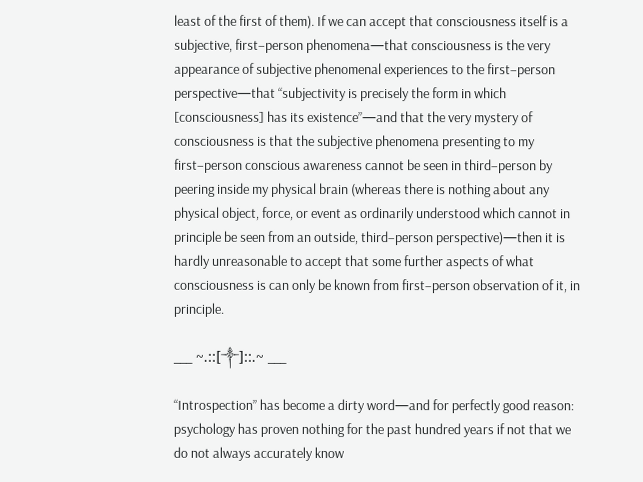least of the first of them). If we can accept that consciousness itself is a subjective, first–person phenomena—that consciousness is the very appearance of subjective phenomenal experiences to the first–person perspective—that “subjectivity is precisely the form in which [consciousness] has its existence”—and that the very mystery of consciousness is that the subjective phenomena presenting to my first–person conscious awareness cannot be seen in third–person by peering inside my physical brain (whereas there is nothing about any physical object, force, or event as ordinarily understood which cannot in principle be seen from an outside, third–person perspective)—then it is hardly unreasonable to accept that some further aspects of what consciousness is can only be known from first–person observation of it, in principle.

___ ~.::[༒]::.~ ___

“Introspection” has become a dirty word—and for perfectly good reason: psychology has proven nothing for the past hundred years if not that we do not always accurately know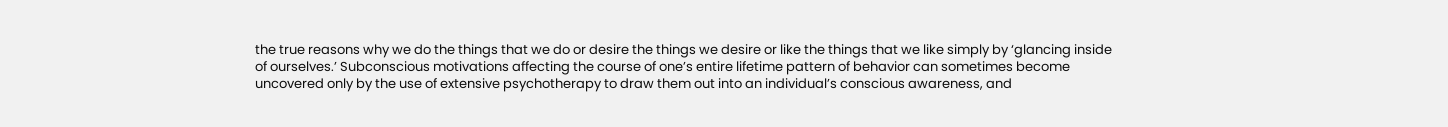the true reasons why we do the things that we do or desire the things we desire or like the things that we like simply by ‘glancing inside of ourselves.’ Subconscious motivations affecting the course of one’s entire lifetime pattern of behavior can sometimes become uncovered only by the use of extensive psychotherapy to draw them out into an individual’s conscious awareness, and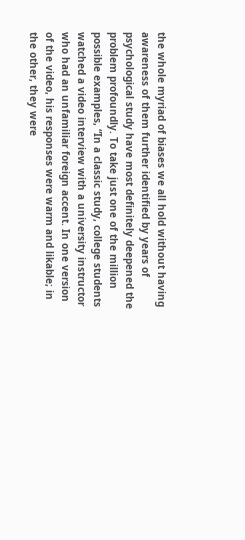the whole myriad of biases we all hold without having awareness of them further identified by years of psychological study have most definitely deepened the problem profoundly. To take just one of the million possible examples, “In a classic study, college students watched a video interview with a university instructor who had an unfamiliar foreign accent. In one version of the video, his responses were warm and likable; in the other, they were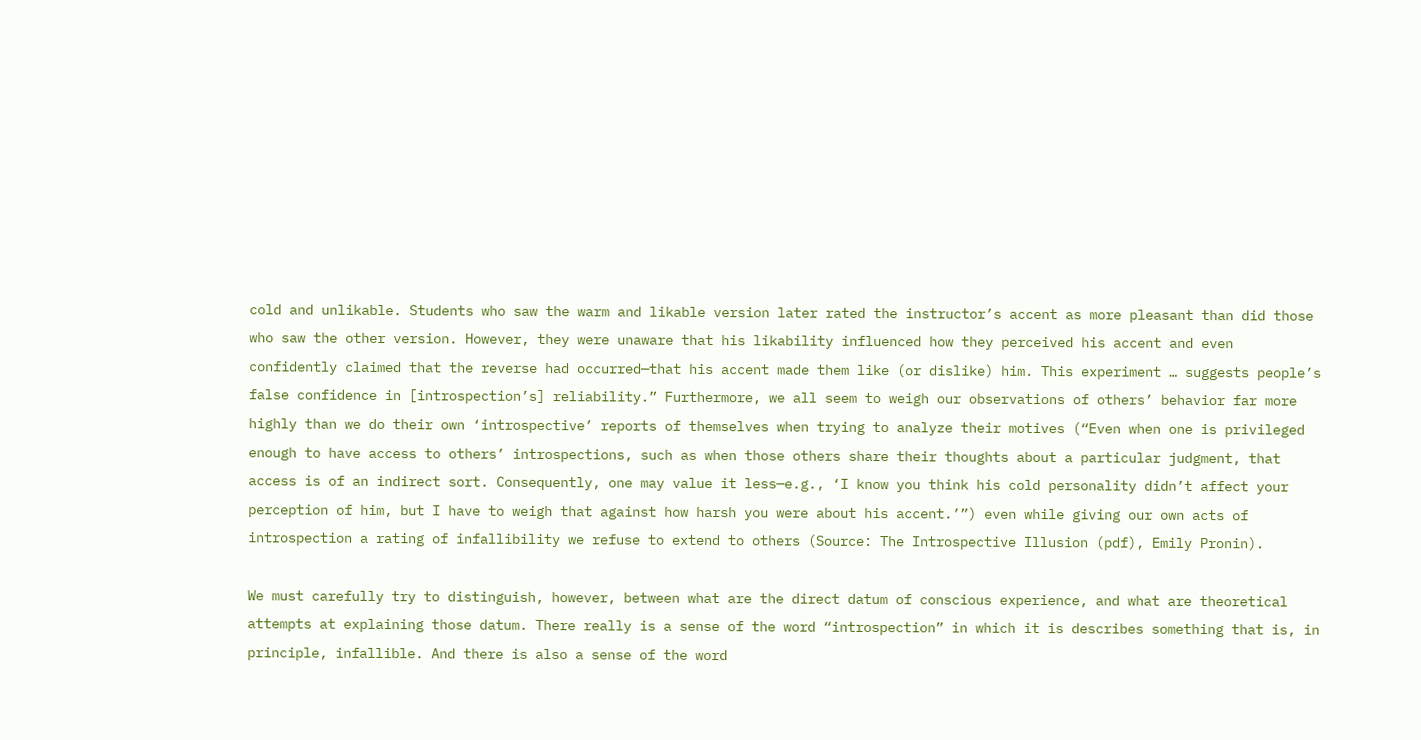cold and unlikable. Students who saw the warm and likable version later rated the instructor’s accent as more pleasant than did those who saw the other version. However, they were unaware that his likability influenced how they perceived his accent and even confidently claimed that the reverse had occurred—that his accent made them like (or dislike) him. This experiment … suggests people’s false confidence in [introspection’s] reliability.” Furthermore, we all seem to weigh our observations of others’ behavior far more highly than we do their own ‘introspective’ reports of themselves when trying to analyze their motives (“Even when one is privileged enough to have access to others’ introspections, such as when those others share their thoughts about a particular judgment, that access is of an indirect sort. Consequently, one may value it less—e.g., ‘I know you think his cold personality didn’t affect your perception of him, but I have to weigh that against how harsh you were about his accent.’”) even while giving our own acts of introspection a rating of infallibility we refuse to extend to others (Source: The Introspective Illusion (pdf), Emily Pronin).

We must carefully try to distinguish, however, between what are the direct datum of conscious experience, and what are theoretical attempts at explaining those datum. There really is a sense of the word “introspection” in which it is describes something that is, in principle, infallible. And there is also a sense of the word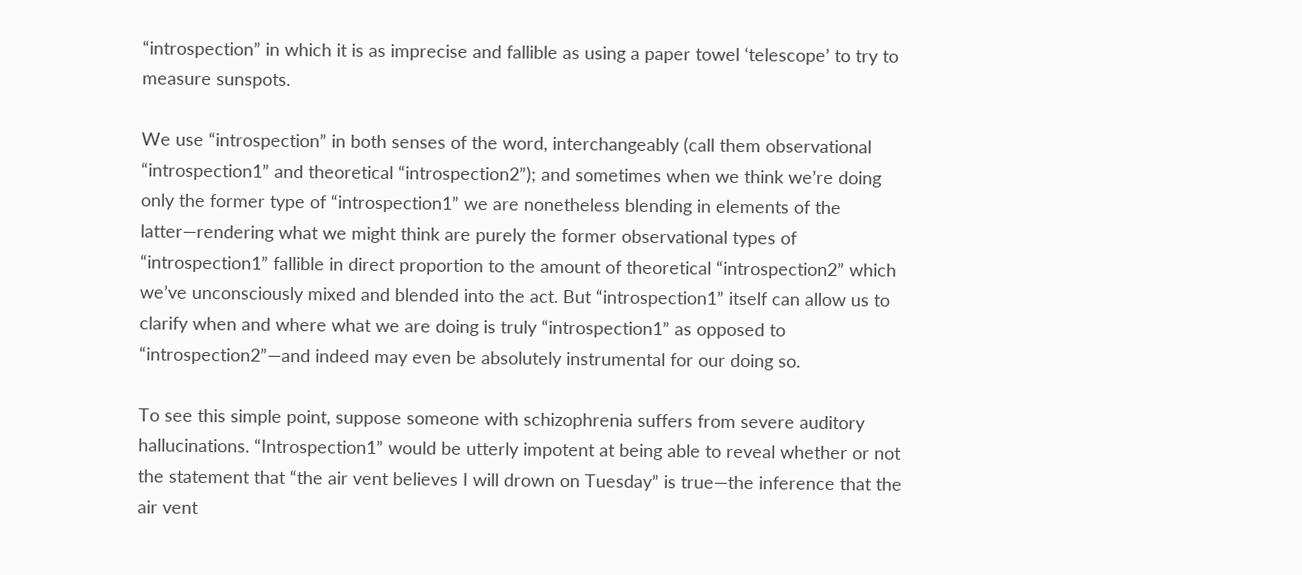“introspection” in which it is as imprecise and fallible as using a paper towel ‘telescope’ to try to measure sunspots.

We use “introspection” in both senses of the word, interchangeably (call them observational “introspection1” and theoretical “introspection2”); and sometimes when we think we’re doing only the former type of “introspection1” we are nonetheless blending in elements of the latter—rendering what we might think are purely the former observational types of “introspection1” fallible in direct proportion to the amount of theoretical “introspection2” which we’ve unconsciously mixed and blended into the act. But “introspection1” itself can allow us to clarify when and where what we are doing is truly “introspection1” as opposed to “introspection2”—and indeed may even be absolutely instrumental for our doing so.

To see this simple point, suppose someone with schizophrenia suffers from severe auditory hallucinations. “Introspection1” would be utterly impotent at being able to reveal whether or not the statement that “the air vent believes I will drown on Tuesday” is true—the inference that the air vent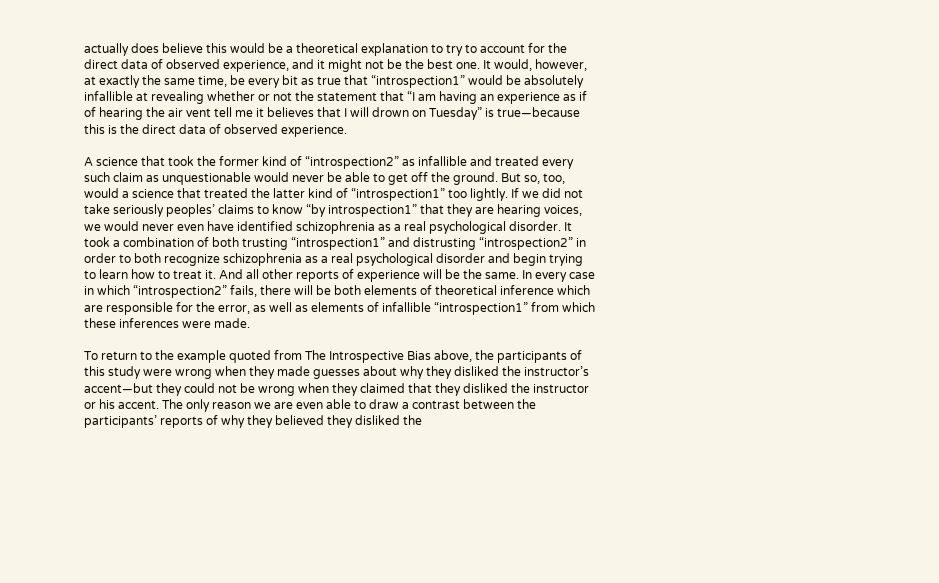actually does believe this would be a theoretical explanation to try to account for the direct data of observed experience, and it might not be the best one. It would, however, at exactly the same time, be every bit as true that “introspection1” would be absolutely infallible at revealing whether or not the statement that “I am having an experience as if of hearing the air vent tell me it believes that I will drown on Tuesday” is true—because this is the direct data of observed experience.

A science that took the former kind of “introspection2” as infallible and treated every such claim as unquestionable would never be able to get off the ground. But so, too, would a science that treated the latter kind of “introspection1” too lightly. If we did not take seriously peoples’ claims to know “by introspection1” that they are hearing voices, we would never even have identified schizophrenia as a real psychological disorder. It took a combination of both trusting “introspection1” and distrusting “introspection2” in order to both recognize schizophrenia as a real psychological disorder and begin trying to learn how to treat it. And all other reports of experience will be the same. In every case in which “introspection2” fails, there will be both elements of theoretical inference which are responsible for the error, as well as elements of infallible “introspection1” from which these inferences were made.

To return to the example quoted from The Introspective Bias above, the participants of this study were wrong when they made guesses about why they disliked the instructor’s accent—but they could not be wrong when they claimed that they disliked the instructor or his accent. The only reason we are even able to draw a contrast between the participants’ reports of why they believed they disliked the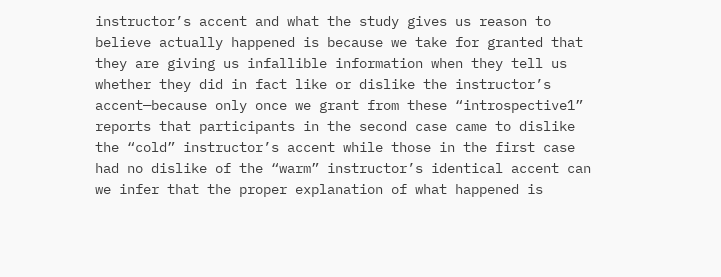instructor’s accent and what the study gives us reason to believe actually happened is because we take for granted that they are giving us infallible information when they tell us  whether they did in fact like or dislike the instructor’s accent—because only once we grant from these “introspective1” reports that participants in the second case came to dislike the “cold” instructor’s accent while those in the first case had no dislike of the “warm” instructor’s identical accent can we infer that the proper explanation of what happened is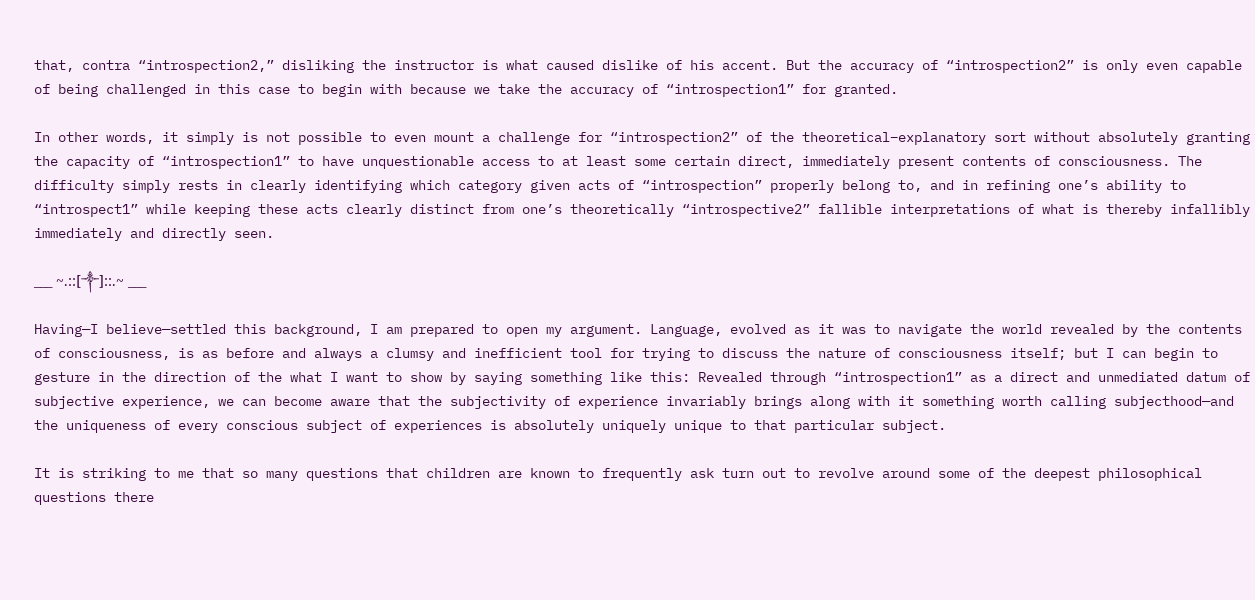that, contra “introspection2,” disliking the instructor is what caused dislike of his accent. But the accuracy of “introspection2” is only even capable of being challenged in this case to begin with because we take the accuracy of “introspection1” for granted.

In other words, it simply is not possible to even mount a challenge for “introspection2” of the theoretical–explanatory sort without absolutely granting the capacity of “introspection1” to have unquestionable access to at least some certain direct, immediately present contents of consciousness. The difficulty simply rests in clearly identifying which category given acts of “introspection” properly belong to, and in refining one’s ability to “introspect1” while keeping these acts clearly distinct from one’s theoretically “introspective2” fallible interpretations of what is thereby infallibly immediately and directly seen.

___ ~.::[༒]::.~ ___

Having—I believe—settled this background, I am prepared to open my argument. Language, evolved as it was to navigate the world revealed by the contents of consciousness, is as before and always a clumsy and inefficient tool for trying to discuss the nature of consciousness itself; but I can begin to gesture in the direction of the what I want to show by saying something like this: Revealed through “introspection1” as a direct and unmediated datum of subjective experience, we can become aware that the subjectivity of experience invariably brings along with it something worth calling subjecthood—and  the uniqueness of every conscious subject of experiences is absolutely uniquely unique to that particular subject.

It is striking to me that so many questions that children are known to frequently ask turn out to revolve around some of the deepest philosophical questions there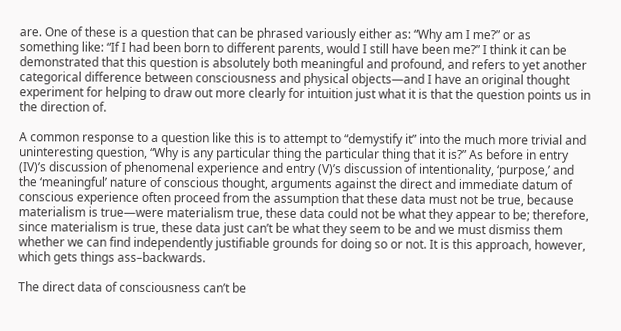are. One of these is a question that can be phrased variously either as: “Why am I me?” or as something like: “If I had been born to different parents, would I still have been me?” I think it can be demonstrated that this question is absolutely both meaningful and profound, and refers to yet another categorical difference between consciousness and physical objects—and I have an original thought experiment for helping to draw out more clearly for intuition just what it is that the question points us in the direction of.

A common response to a question like this is to attempt to “demystify it” into the much more trivial and uninteresting question, “Why is any particular thing the particular thing that it is?” As before in entry (IV)’s discussion of phenomenal experience and entry (V)’s discussion of intentionality, ‘purpose,’ and the ‘meaningful’ nature of conscious thought, arguments against the direct and immediate datum of conscious experience often proceed from the assumption that these data must not be true, because materialism is true—were materialism true, these data could not be what they appear to be; therefore, since materialism is true, these data just can’t be what they seem to be and we must dismiss them whether we can find independently justifiable grounds for doing so or not. It is this approach, however, which gets things ass–backwards.

The direct data of consciousness can’t be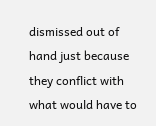dismissed out of hand just because they conflict with what would have to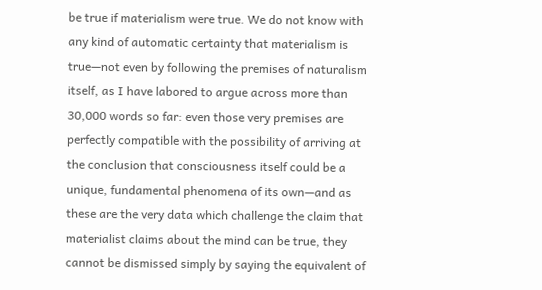be true if materialism were true. We do not know with any kind of automatic certainty that materialism is true—not even by following the premises of naturalism itself, as I have labored to argue across more than 30,000 words so far: even those very premises are perfectly compatible with the possibility of arriving at the conclusion that consciousness itself could be a unique, fundamental phenomena of its own—and as these are the very data which challenge the claim that materialist claims about the mind can be true, they cannot be dismissed simply by saying the equivalent of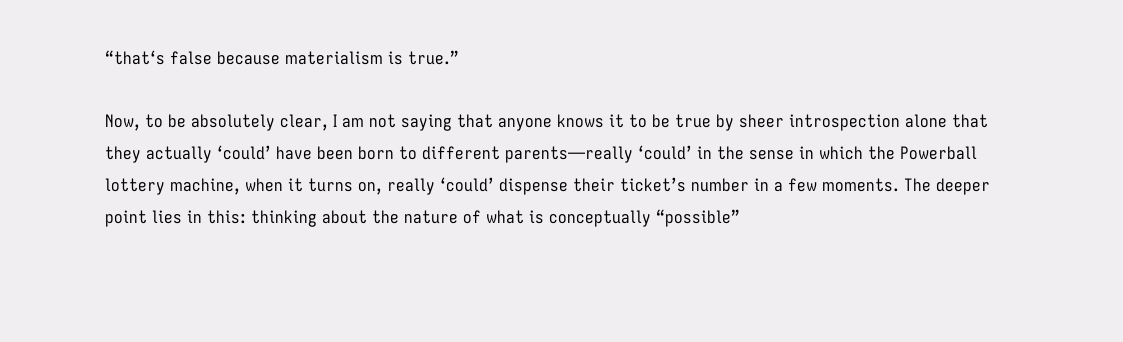“that‘s false because materialism is true.”

Now, to be absolutely clear, I am not saying that anyone knows it to be true by sheer introspection alone that they actually ‘could’ have been born to different parents—really ‘could’ in the sense in which the Powerball lottery machine, when it turns on, really ‘could’ dispense their ticket’s number in a few moments. The deeper point lies in this: thinking about the nature of what is conceptually “possible”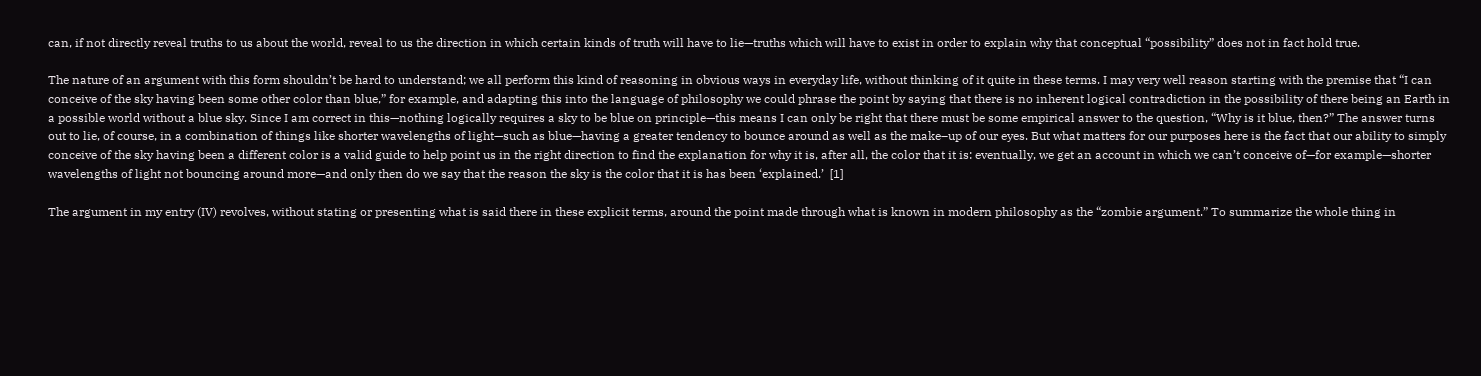can, if not directly reveal truths to us about the world, reveal to us the direction in which certain kinds of truth will have to lie—truths which will have to exist in order to explain why that conceptual “possibility” does not in fact hold true.

The nature of an argument with this form shouldn’t be hard to understand; we all perform this kind of reasoning in obvious ways in everyday life, without thinking of it quite in these terms. I may very well reason starting with the premise that “I can conceive of the sky having been some other color than blue,” for example, and adapting this into the language of philosophy we could phrase the point by saying that there is no inherent logical contradiction in the possibility of there being an Earth in a possible world without a blue sky. Since I am correct in this—nothing logically requires a sky to be blue on principle—this means I can only be right that there must be some empirical answer to the question, “Why is it blue, then?” The answer turns out to lie, of course, in a combination of things like shorter wavelengths of light—such as blue—having a greater tendency to bounce around as well as the make–up of our eyes. But what matters for our purposes here is the fact that our ability to simply conceive of the sky having been a different color is a valid guide to help point us in the right direction to find the explanation for why it is, after all, the color that it is: eventually, we get an account in which we can’t conceive of—for example—shorter wavelengths of light not bouncing around more—and only then do we say that the reason the sky is the color that it is has been ‘explained.’  [1]

The argument in my entry (IV) revolves, without stating or presenting what is said there in these explicit terms, around the point made through what is known in modern philosophy as the “zombie argument.” To summarize the whole thing in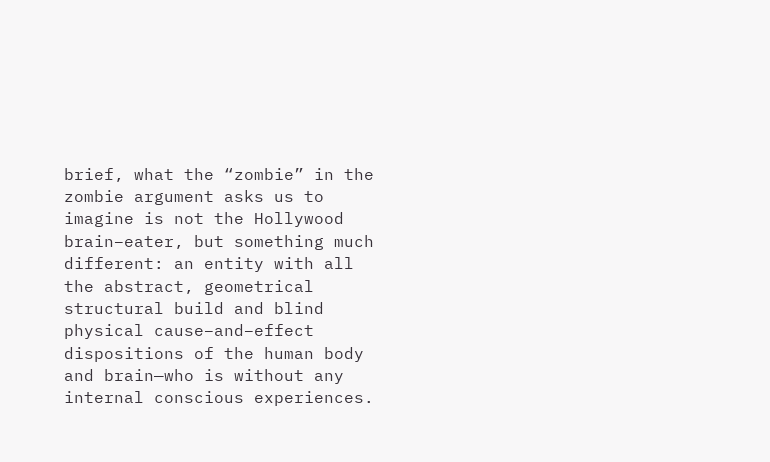brief, what the “zombie” in the zombie argument asks us to imagine is not the Hollywood brain–eater, but something much different: an entity with all the abstract, geometrical structural build and blind physical cause–and–effect dispositions of the human body and brain—who is without any internal conscious experiences.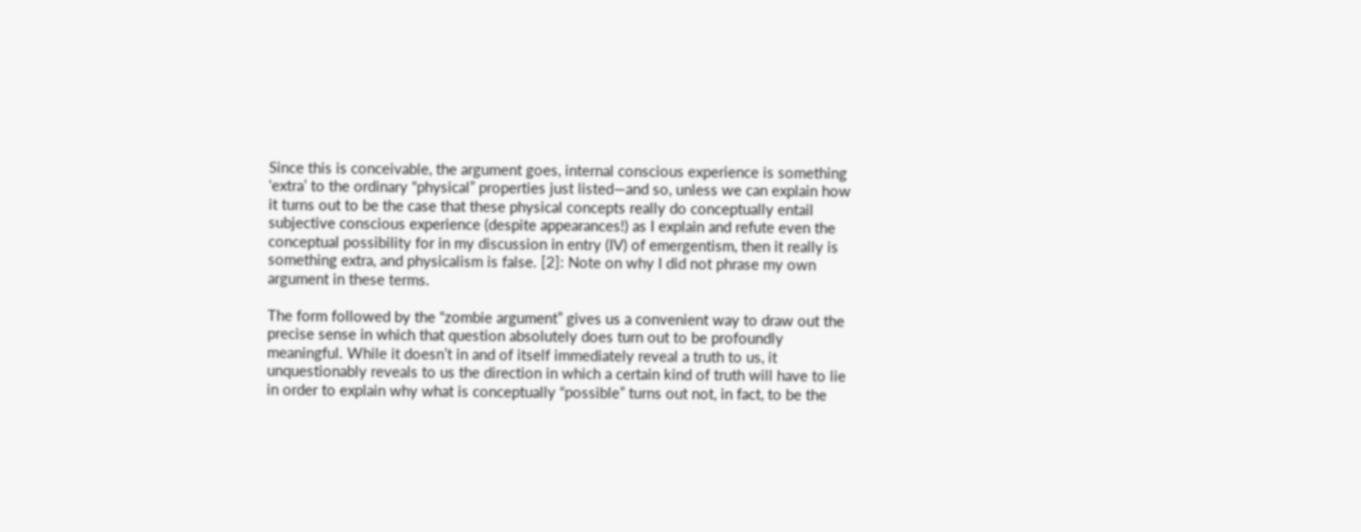Since this is conceivable, the argument goes, internal conscious experience is something ‘extra’ to the ordinary “physical” properties just listed—and so, unless we can explain how it turns out to be the case that these physical concepts really do conceptually entail subjective conscious experience (despite appearances!) as I explain and refute even the conceptual possibility for in my discussion in entry (IV) of emergentism, then it really is something extra, and physicalism is false. [2]: Note on why I did not phrase my own argument in these terms.

The form followed by the “zombie argument” gives us a convenient way to draw out the precise sense in which that question absolutely does turn out to be profoundly meaningful. While it doesn’t in and of itself immediately reveal a truth to us, it unquestionably reveals to us the direction in which a certain kind of truth will have to lie in order to explain why what is conceptually “possible” turns out not, in fact, to be the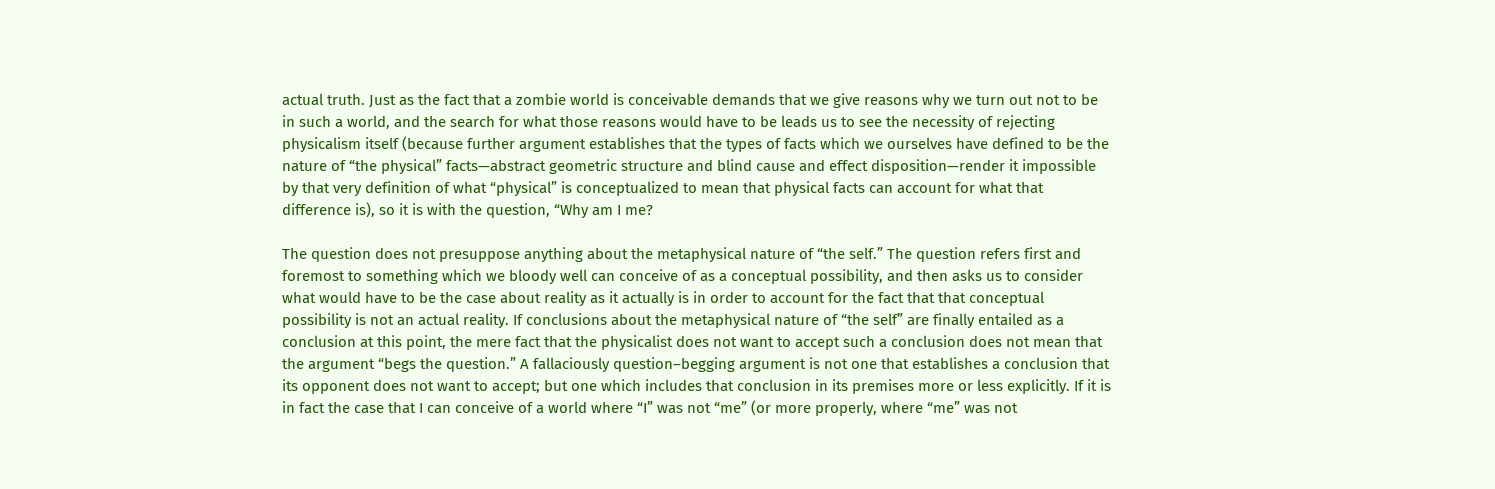actual truth. Just as the fact that a zombie world is conceivable demands that we give reasons why we turn out not to be in such a world, and the search for what those reasons would have to be leads us to see the necessity of rejecting physicalism itself (because further argument establishes that the types of facts which we ourselves have defined to be the nature of “the physical” facts—abstract geometric structure and blind cause and effect disposition—render it impossible by that very definition of what “physical” is conceptualized to mean that physical facts can account for what that difference is), so it is with the question, “Why am I me?

The question does not presuppose anything about the metaphysical nature of “the self.” The question refers first and foremost to something which we bloody well can conceive of as a conceptual possibility, and then asks us to consider what would have to be the case about reality as it actually is in order to account for the fact that that conceptual possibility is not an actual reality. If conclusions about the metaphysical nature of “the self” are finally entailed as a conclusion at this point, the mere fact that the physicalist does not want to accept such a conclusion does not mean that the argument “begs the question.” A fallaciously question–begging argument is not one that establishes a conclusion that its opponent does not want to accept; but one which includes that conclusion in its premises more or less explicitly. If it is in fact the case that I can conceive of a world where “I” was not “me” (or more properly, where “me” was not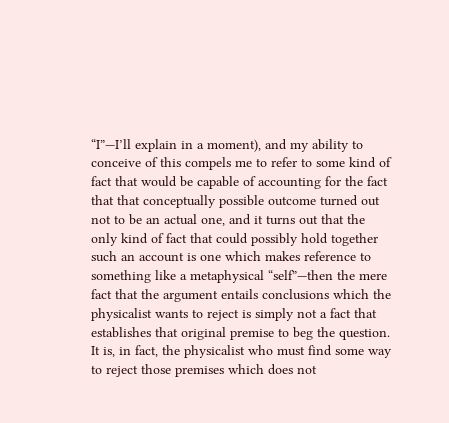“I”—I’ll explain in a moment), and my ability to conceive of this compels me to refer to some kind of fact that would be capable of accounting for the fact that that conceptually possible outcome turned out not to be an actual one, and it turns out that the only kind of fact that could possibly hold together such an account is one which makes reference to something like a metaphysical “self”—then the mere fact that the argument entails conclusions which the physicalist wants to reject is simply not a fact that establishes that original premise to beg the question. It is, in fact, the physicalist who must find some way to reject those premises which does not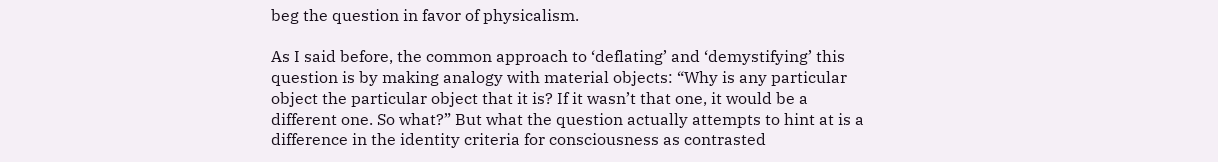beg the question in favor of physicalism.

As I said before, the common approach to ‘deflating’ and ‘demystifying’ this question is by making analogy with material objects: “Why is any particular object the particular object that it is? If it wasn’t that one, it would be a different one. So what?” But what the question actually attempts to hint at is a difference in the identity criteria for consciousness as contrasted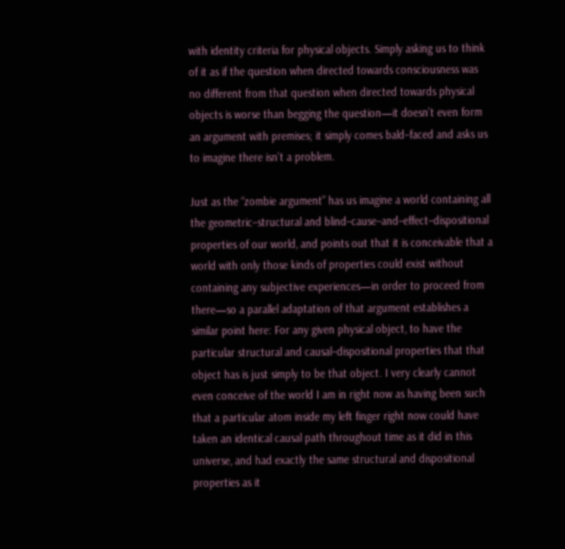with identity criteria for physical objects. Simply asking us to think of it as if the question when directed towards consciousness was no different from that question when directed towards physical objects is worse than begging the question—it doesn’t even form an argument with premises; it simply comes bald–faced and asks us to imagine there isn’t a problem.

Just as the “zombie argument” has us imagine a world containing all the geometric–structural and blind–cause–and–effect–dispositional properties of our world, and points out that it is conceivable that a world with only those kinds of properties could exist without containing any subjective experiences—in order to proceed from there—so a parallel adaptation of that argument establishes a similar point here: For any given physical object, to have the particular structural and causal–dispositional properties that that object has is just simply to be that object. I very clearly cannot even conceive of the world I am in right now as having been such that a particular atom inside my left finger right now could have taken an identical causal path throughout time as it did in this universe, and had exactly the same structural and dispositional properties as it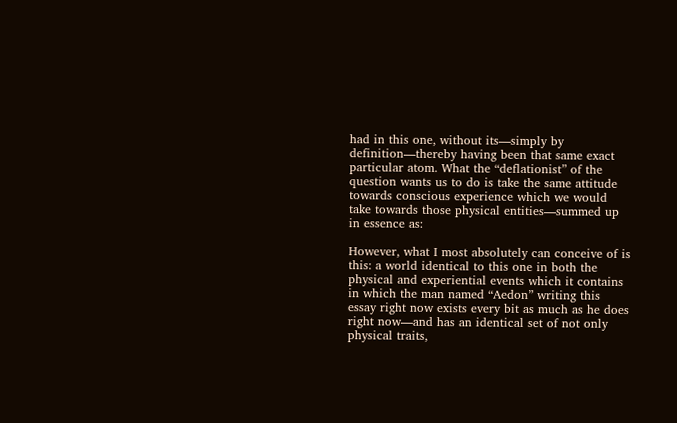had in this one, without its—simply by definition—thereby having been that same exact particular atom. What the “deflationist” of the question wants us to do is take the same attitude towards conscious experience which we would take towards those physical entities—summed up in essence as:

However, what I most absolutely can conceive of is this: a world identical to this one in both the physical and experiential events which it contains in which the man named “Aedon” writing this essay right now exists every bit as much as he does right now—and has an identical set of not only physical traits,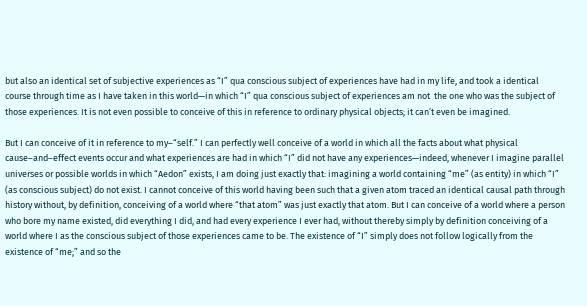but also an identical set of subjective experiences as “I” qua conscious subject of experiences have had in my life, and took a identical course through time as I have taken in this world—in which “I” qua conscious subject of experiences am not  the one who was the subject of those experiences. It is not even possible to conceive of this in reference to ordinary physical objects; it can’t even be imagined.

But I can conceive of it in reference to my–“self.” I can perfectly well conceive of a world in which all the facts about what physical cause–and–effect events occur and what experiences are had in which “I” did not have any experiences—indeed, whenever I imagine parallel universes or possible worlds in which “Aedon” exists, I am doing just exactly that: imagining a world containing “me” (as entity) in which “I” (as conscious subject) do not exist. I cannot conceive of this world having been such that a given atom traced an identical causal path through history without, by definition, conceiving of a world where “that atom” was just exactly that atom. But I can conceive of a world where a person who bore my name existed, did everything I did, and had every experience I ever had, without thereby simply by definition conceiving of a world where I as the conscious subject of those experiences came to be. The existence of “I” simply does not follow logically from the existence of “me;” and so the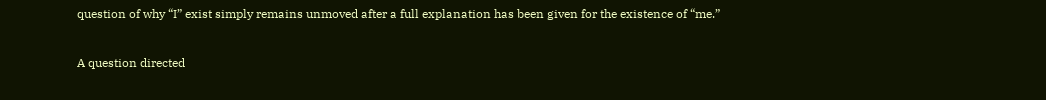question of why “I” exist simply remains unmoved after a full explanation has been given for the existence of “me.”

A question directed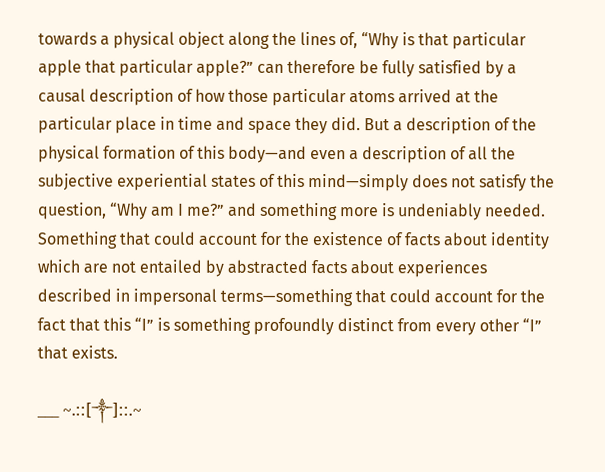towards a physical object along the lines of, “Why is that particular apple that particular apple?” can therefore be fully satisfied by a causal description of how those particular atoms arrived at the particular place in time and space they did. But a description of the physical formation of this body—and even a description of all the subjective experiential states of this mind—simply does not satisfy the question, “Why am I me?” and something more is undeniably needed. Something that could account for the existence of facts about identity which are not entailed by abstracted facts about experiences described in impersonal terms—something that could account for the fact that this “I” is something profoundly distinct from every other “I” that exists.

___ ~.::[༒]::.~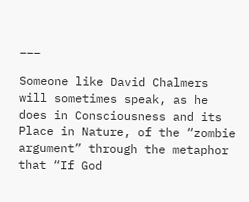___

Someone like David Chalmers will sometimes speak, as he does in Consciousness and its Place in Nature, of the “zombie argument” through the metaphor that “If God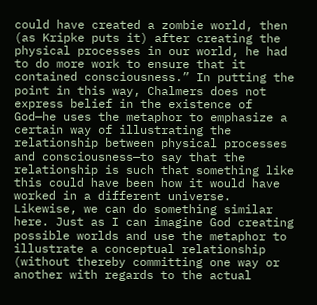could have created a zombie world, then (as Kripke puts it) after creating the physical processes in our world, he had to do more work to ensure that it contained consciousness.” In putting the point in this way, Chalmers does not express belief in the existence of God—he uses the metaphor to emphasize a certain way of illustrating the relationship between physical processes and consciousness—to say that the relationship is such that something like this could have been how it would have worked in a different universe. Likewise, we can do something similar here. Just as I can imagine God creating possible worlds and use the metaphor to illustrate a conceptual relationship (without thereby committing one way or another with regards to the actual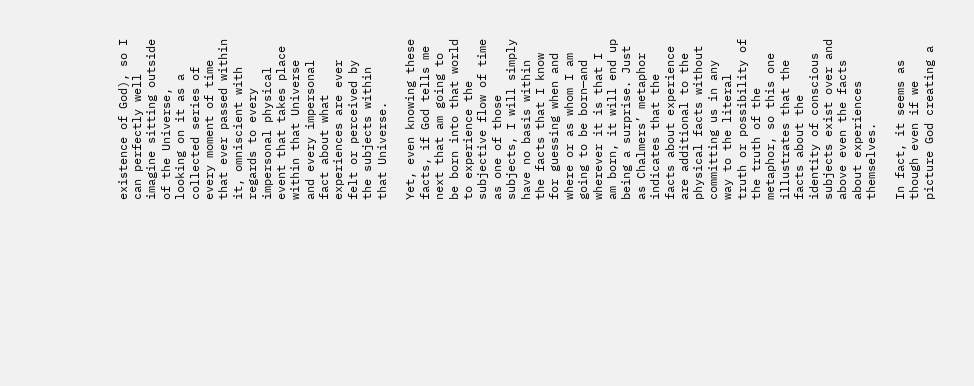existence of God), so I can perfectly well imagine sitting outside of the Universe, looking on it as a collected series of every moment of time that ever passed within it, omniscient with regards to every impersonal physical event that takes place within that Universe and every impersonal fact about what experiences are ever felt or perceived by the subjects within that Universe.

Yet, even knowing these facts, if God tells me next that am going to be born into that world to experience the subjective flow of time as one of those subjects, I will simply have no basis within the facts that I know for guessing when and where or as whom I am going to be born—and wherever it is that I am born, it will end up being a surprise. Just as Chalmers’ metaphor indicates that the facts about experience are additional to the physical facts without committing us in any way to the literal truth or possibility of the truth of the metaphor, so this one illustrates that the facts about the identity of conscious subjects exist over and above even the facts about experiences themselves.

In fact, it seems as though even if we picture God creating a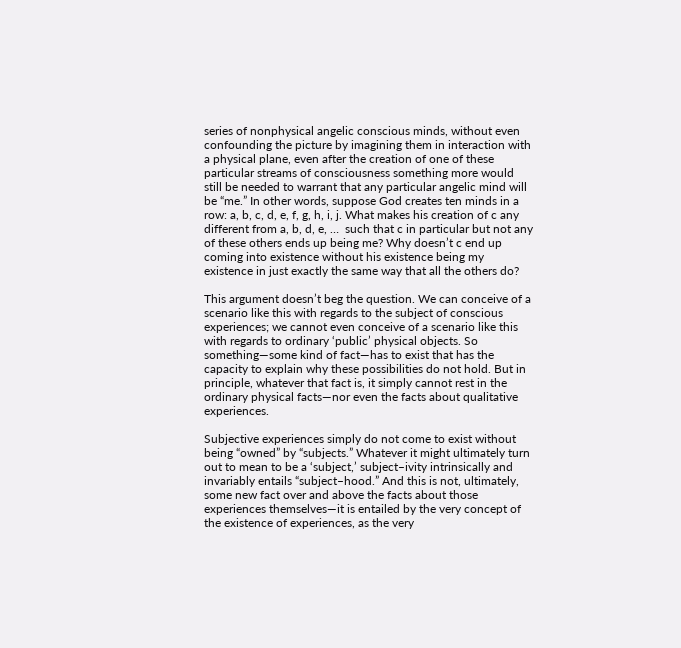series of nonphysical angelic conscious minds, without even confounding the picture by imagining them in interaction with a physical plane, even after the creation of one of these particular streams of consciousness something more would still be needed to warrant that any particular angelic mind will be “me.” In other words, suppose God creates ten minds in a row: a, b, c, d, e, f, g, h, i, j. What makes his creation of c any different from a, b, d, e, …  such that c in particular but not any of these others ends up being me? Why doesn’t c end up coming into existence without his existence being my existence in just exactly the same way that all the others do?

This argument doesn’t beg the question. We can conceive of a scenario like this with regards to the subject of conscious experiences; we cannot even conceive of a scenario like this with regards to ordinary ‘public’ physical objects. So something—some kind of fact—has to exist that has the capacity to explain why these possibilities do not hold. But in principle, whatever that fact is, it simply cannot rest in the ordinary physical facts—nor even the facts about qualitative experiences.

Subjective experiences simply do not come to exist without being “owned” by “subjects.” Whatever it might ultimately turn out to mean to be a ‘subject,’ subject–ivity intrinsically and invariably entails “subject–hood.” And this is not, ultimately, some new fact over and above the facts about those experiences themselves—it is entailed by the very concept of the existence of experiences, as the very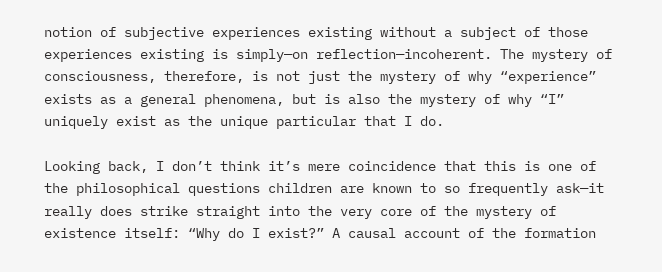notion of subjective experiences existing without a subject of those experiences existing is simply—on reflection—incoherent. The mystery of consciousness, therefore, is not just the mystery of why “experience” exists as a general phenomena, but is also the mystery of why “I” uniquely exist as the unique particular that I do.

Looking back, I don’t think it’s mere coincidence that this is one of the philosophical questions children are known to so frequently ask—it really does strike straight into the very core of the mystery of existence itself: “Why do I exist?” A causal account of the formation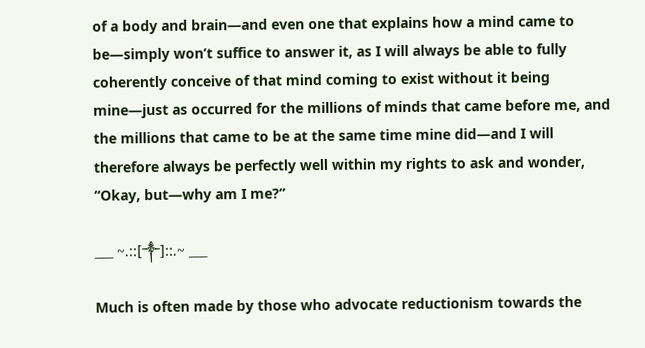of a body and brain—and even one that explains how a mind came to be—simply won’t suffice to answer it, as I will always be able to fully coherently conceive of that mind coming to exist without it being mine—just as occurred for the millions of minds that came before me, and the millions that came to be at the same time mine did—and I will therefore always be perfectly well within my rights to ask and wonder, “Okay, but—why am I me?”

___ ~.::[༒]::.~ ___

Much is often made by those who advocate reductionism towards the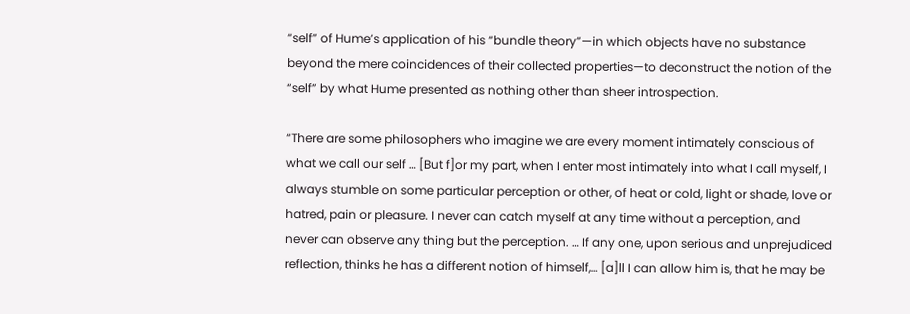“self” of Hume’s application of his “bundle theory”—in which objects have no substance beyond the mere coincidences of their collected properties—to deconstruct the notion of the “self” by what Hume presented as nothing other than sheer introspection.

“There are some philosophers who imagine we are every moment intimately conscious of what we call our self … [But f]or my part, when I enter most intimately into what I call myself, I always stumble on some particular perception or other, of heat or cold, light or shade, love or hatred, pain or pleasure. I never can catch myself at any time without a perception, and never can observe any thing but the perception. … If any one, upon serious and unprejudiced reflection, thinks he has a different notion of himself,… [a]ll I can allow him is, that he may be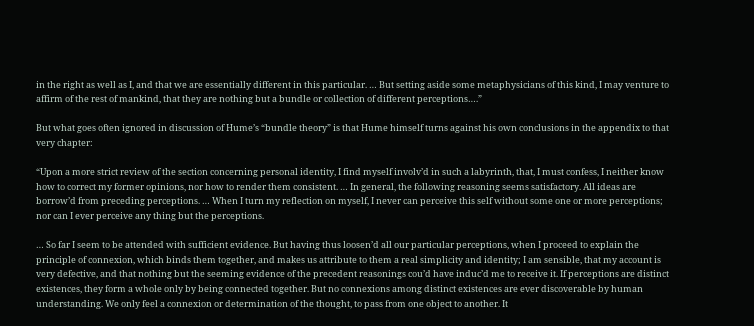in the right as well as I, and that we are essentially different in this particular. … But setting aside some metaphysicians of this kind, I may venture to affirm of the rest of mankind, that they are nothing but a bundle or collection of different perceptions….”

But what goes often ignored in discussion of Hume’s “bundle theory” is that Hume himself turns against his own conclusions in the appendix to that very chapter:

“Upon a more strict review of the section concerning personal identity, I find myself involv’d in such a labyrinth, that, I must confess, I neither know how to correct my former opinions, nor how to render them consistent. … In general, the following reasoning seems satisfactory. All ideas are borrow’d from preceding perceptions. … When I turn my reflection on myself, I never can perceive this self without some one or more perceptions; nor can I ever perceive any thing but the perceptions.

… So far I seem to be attended with sufficient evidence. But having thus loosen’d all our particular perceptions, when I proceed to explain the principle of connexion, which binds them together, and makes us attribute to them a real simplicity and identity; I am sensible, that my account is very defective, and that nothing but the seeming evidence of the precedent reasonings cou’d have induc’d me to receive it. If perceptions are distinct existences, they form a whole only by being connected together. But no connexions among distinct existences are ever discoverable by human understanding. We only feel a connexion or determination of the thought, to pass from one object to another. It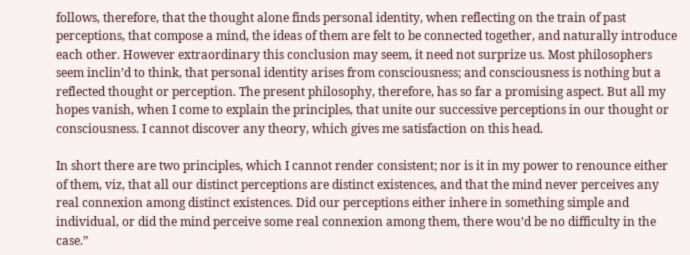follows, therefore, that the thought alone finds personal identity, when reflecting on the train of past perceptions, that compose a mind, the ideas of them are felt to be connected together, and naturally introduce each other. However extraordinary this conclusion may seem, it need not surprize us. Most philosophers seem inclin’d to think, that personal identity arises from consciousness; and consciousness is nothing but a reflected thought or perception. The present philosophy, therefore, has so far a promising aspect. But all my hopes vanish, when I come to explain the principles, that unite our successive perceptions in our thought or consciousness. I cannot discover any theory, which gives me satisfaction on this head.

In short there are two principles, which I cannot render consistent; nor is it in my power to renounce either of them, viz, that all our distinct perceptions are distinct existences, and that the mind never perceives any real connexion among distinct existences. Did our perceptions either inhere in something simple and individual, or did the mind perceive some real connexion among them, there wou’d be no difficulty in the case.”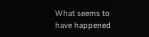What seems to have happened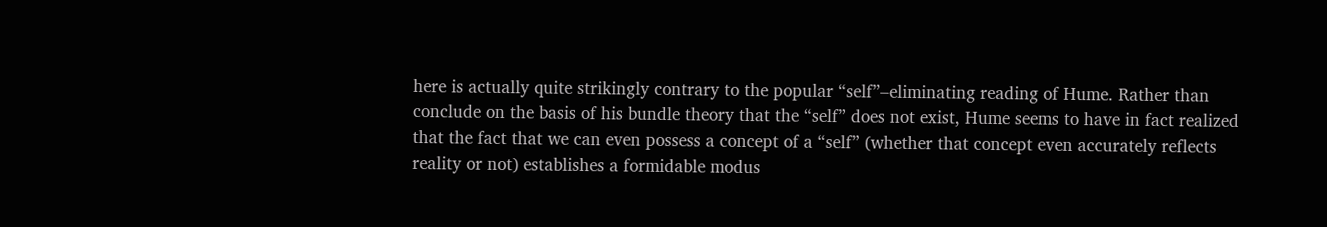here is actually quite strikingly contrary to the popular “self”–eliminating reading of Hume. Rather than conclude on the basis of his bundle theory that the “self” does not exist, Hume seems to have in fact realized that the fact that we can even possess a concept of a “self” (whether that concept even accurately reflects reality or not) establishes a formidable modus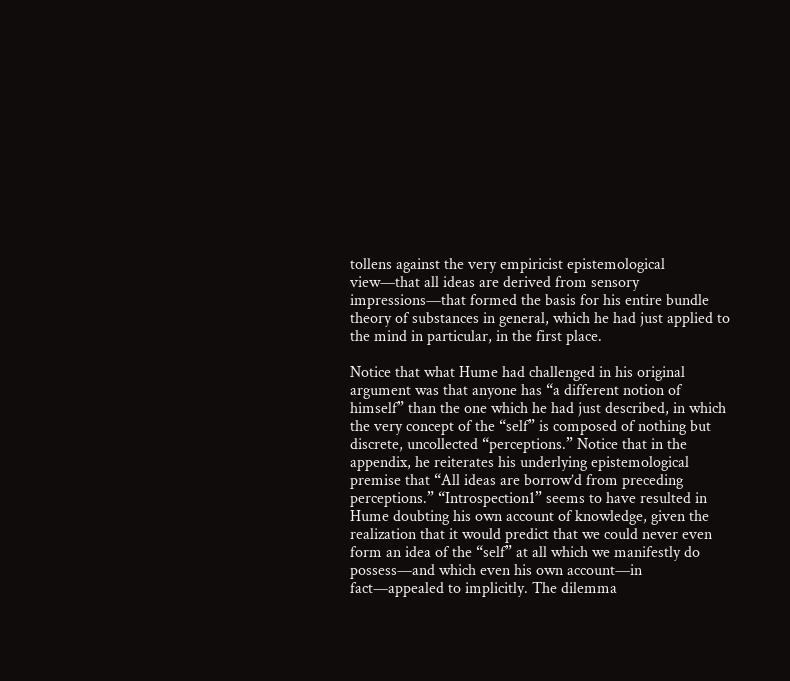tollens against the very empiricist epistemological view—that all ideas are derived from sensory impressions—that formed the basis for his entire bundle theory of substances in general, which he had just applied to the mind in particular, in the first place.

Notice that what Hume had challenged in his original argument was that anyone has “a different notion of himself” than the one which he had just described, in which the very concept of the “self” is composed of nothing but discrete, uncollected “perceptions.” Notice that in the appendix, he reiterates his underlying epistemological premise that “All ideas are borrow’d from preceding perceptions.” “Introspection1” seems to have resulted in Hume doubting his own account of knowledge, given the realization that it would predict that we could never even form an idea of the “self” at all which we manifestly do possess—and which even his own account—in fact—appealed to implicitly. The dilemma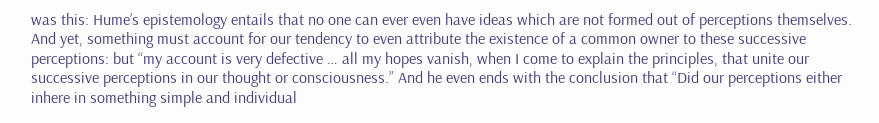was this: Hume’s epistemology entails that no one can ever even have ideas which are not formed out of perceptions themselves. And yet, something must account for our tendency to even attribute the existence of a common owner to these successive perceptions: but “my account is very defective … all my hopes vanish, when I come to explain the principles, that unite our successive perceptions in our thought or consciousness.” And he even ends with the conclusion that “Did our perceptions either inhere in something simple and individual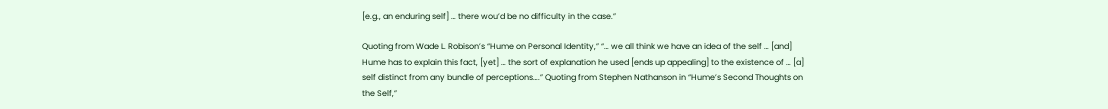[e.g., an enduring self] … there wou’d be no difficulty in the case.”

Quoting from Wade L. Robison’s “Hume on Personal Identity,” “… we all think we have an idea of the self … [and] Hume has to explain this fact, [yet] … the sort of explanation he used [ends up appealing] to the existence of … [a] self distinct from any bundle of perceptions….” Quoting from Stephen Nathanson in “Hume’s Second Thoughts on the Self,”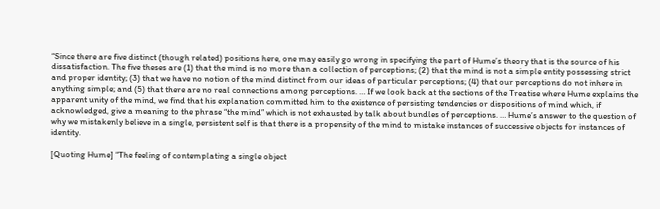“Since there are five distinct (though related) positions here, one may easily go wrong in specifying the part of Hume’s theory that is the source of his dissatisfaction. The five theses are (1) that the mind is no more than a collection of perceptions; (2) that the mind is not a simple entity possessing strict and proper identity; (3) that we have no notion of the mind distinct from our ideas of particular perceptions; (4) that our perceptions do not inhere in anything simple; and (5) that there are no real connections among perceptions. … If we look back at the sections of the Treatise where Hume explains the apparent unity of the mind, we find that his explanation committed him to the existence of persisting tendencies or dispositions of mind which, if acknowledged, give a meaning to the phrase “the mind” which is not exhausted by talk about bundles of perceptions. … Hume’s answer to the question of why we mistakenly believe in a single, persistent self is that there is a propensity of the mind to mistake instances of successive objects for instances of identity.

[Quoting Hume] “The feeling of contemplating a single object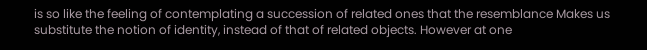is so like the feeling of contemplating a succession of related ones that the resemblance Makes us substitute the notion of identity, instead of that of related objects. However at one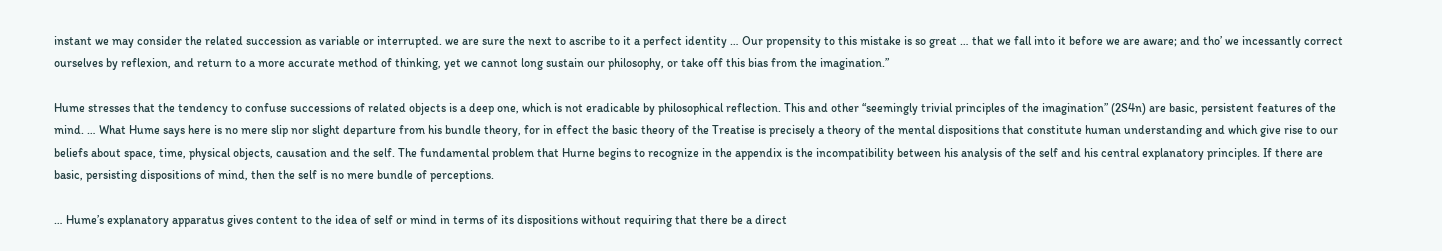instant we may consider the related succession as variable or interrupted. we are sure the next to ascribe to it a perfect identity … Our propensity to this mistake is so great … that we fall into it before we are aware; and tho’ we incessantly correct ourselves by reflexion, and return to a more accurate method of thinking, yet we cannot long sustain our philosophy, or take off this bias from the imagination.”

Hume stresses that the tendency to confuse successions of related objects is a deep one, which is not eradicable by philosophical reflection. This and other “seemingly trivial principles of the imagination” (2S4n) are basic, persistent features of the mind. … What Hume says here is no mere slip nor slight departure from his bundle theory, for in effect the basic theory of the Treatise is precisely a theory of the mental dispositions that constitute human understanding and which give rise to our beliefs about space, time, physical objects, causation and the self. The fundamental problem that Hurne begins to recognize in the appendix is the incompatibility between his analysis of the self and his central explanatory principles. If there are basic, persisting dispositions of mind, then the self is no mere bundle of perceptions.

… Hume’s explanatory apparatus gives content to the idea of self or mind in terms of its dispositions without requiring that there be a direct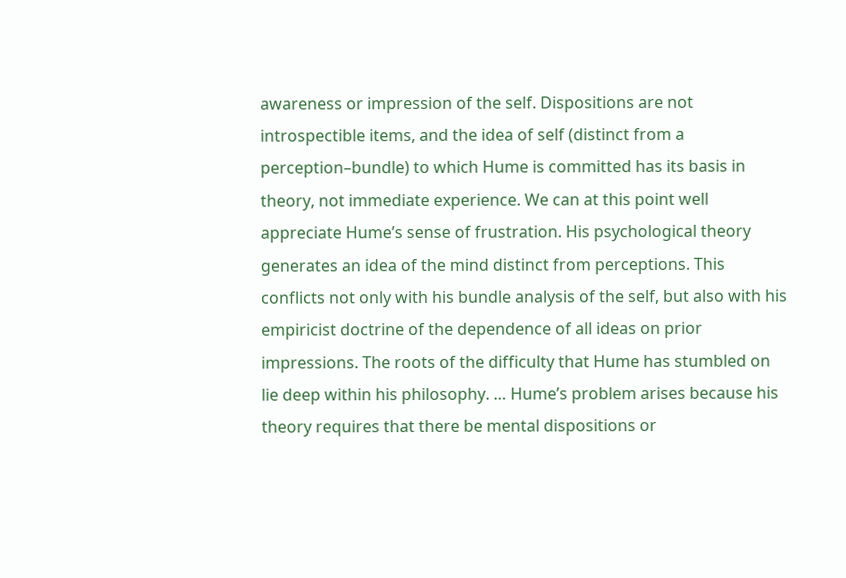awareness or impression of the self. Dispositions are not introspectible items, and the idea of self (distinct from a perception–bundle) to which Hume is committed has its basis in theory, not immediate experience. We can at this point well appreciate Hume’s sense of frustration. His psychological theory generates an idea of the mind distinct from perceptions. This conflicts not only with his bundle analysis of the self, but also with his empiricist doctrine of the dependence of all ideas on prior impressions. The roots of the difficulty that Hume has stumbled on lie deep within his philosophy. … Hume’s problem arises because his theory requires that there be mental dispositions or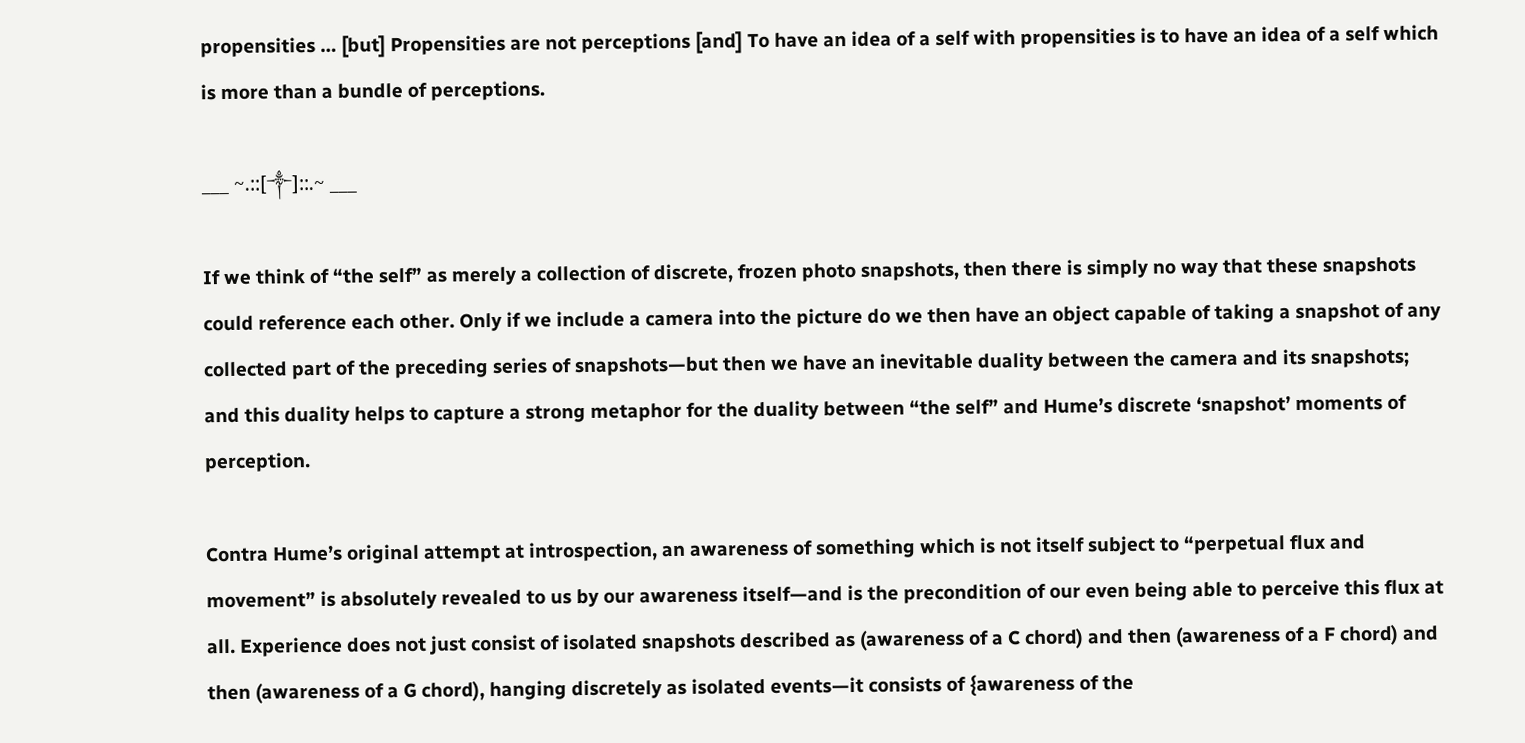propensities … [but] Propensities are not perceptions [and] To have an idea of a self with propensities is to have an idea of a self which is more than a bundle of perceptions.

___ ~.::[༒]::.~ ___

If we think of “the self” as merely a collection of discrete, frozen photo snapshots, then there is simply no way that these snapshots could reference each other. Only if we include a camera into the picture do we then have an object capable of taking a snapshot of any collected part of the preceding series of snapshots—but then we have an inevitable duality between the camera and its snapshots; and this duality helps to capture a strong metaphor for the duality between “the self” and Hume’s discrete ‘snapshot’ moments of perception.

Contra Hume’s original attempt at introspection, an awareness of something which is not itself subject to “perpetual flux and movement” is absolutely revealed to us by our awareness itself—and is the precondition of our even being able to perceive this flux at all. Experience does not just consist of isolated snapshots described as (awareness of a C chord) and then (awareness of a F chord) and then (awareness of a G chord), hanging discretely as isolated events—it consists of {awareness of the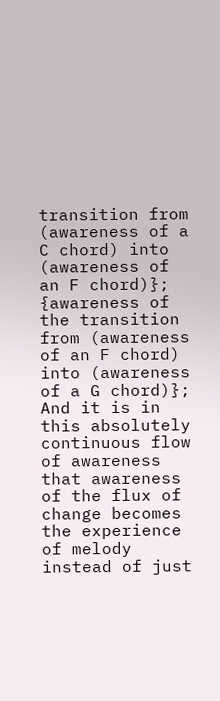transition from (awareness of a C chord) into (awareness of an F chord)}; {awareness of the transition from (awareness of an F chord) into (awareness of a G chord)}; And it is in this absolutely continuous flow of awareness that awareness of the flux of change becomes the experience of melody instead of just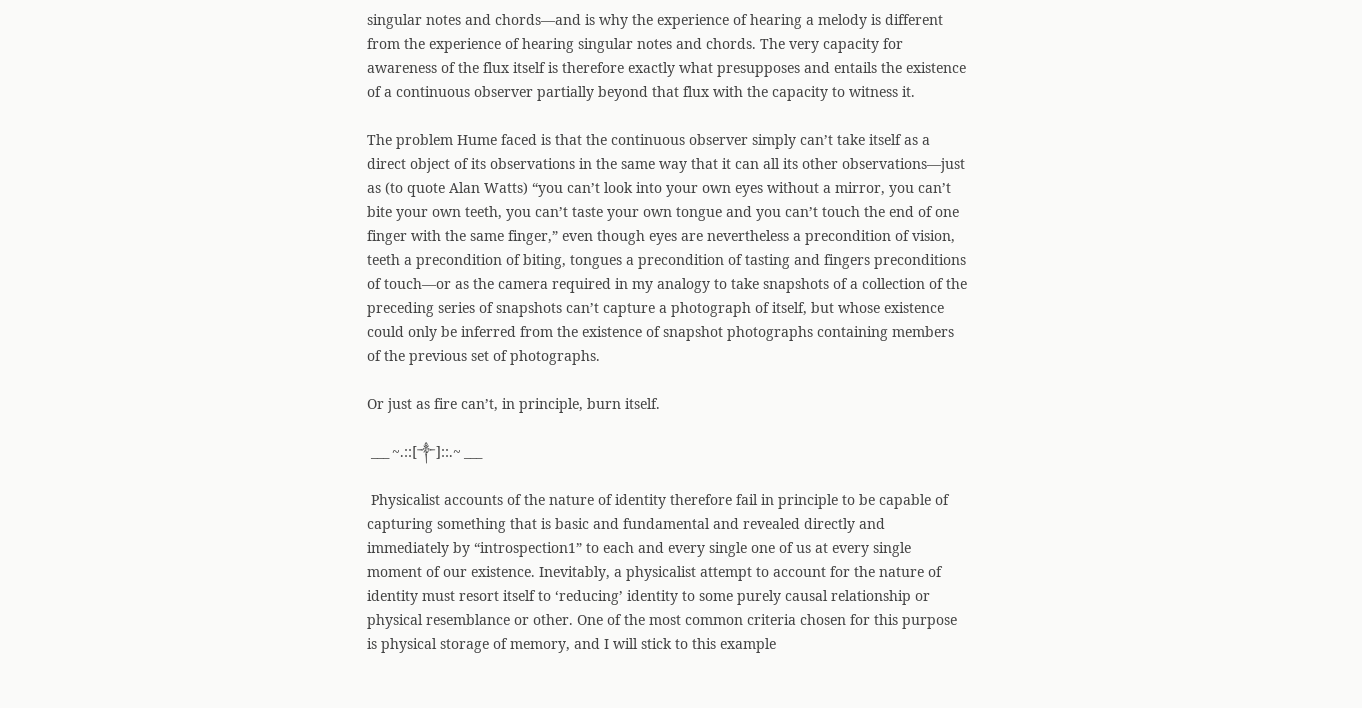singular notes and chords—and is why the experience of hearing a melody is different from the experience of hearing singular notes and chords. The very capacity for awareness of the flux itself is therefore exactly what presupposes and entails the existence of a continuous observer partially beyond that flux with the capacity to witness it.

The problem Hume faced is that the continuous observer simply can’t take itself as a direct object of its observations in the same way that it can all its other observations—just as (to quote Alan Watts) “you can’t look into your own eyes without a mirror, you can’t bite your own teeth, you can’t taste your own tongue and you can’t touch the end of one finger with the same finger,” even though eyes are nevertheless a precondition of vision, teeth a precondition of biting, tongues a precondition of tasting and fingers preconditions of touch—or as the camera required in my analogy to take snapshots of a collection of the preceding series of snapshots can’t capture a photograph of itself, but whose existence could only be inferred from the existence of snapshot photographs containing members of the previous set of photographs.

Or just as fire can’t, in principle, burn itself.

 ___ ~.::[༒]::.~ ___

 Physicalist accounts of the nature of identity therefore fail in principle to be capable of capturing something that is basic and fundamental and revealed directly and immediately by “introspection1” to each and every single one of us at every single moment of our existence. Inevitably, a physicalist attempt to account for the nature of identity must resort itself to ‘reducing’ identity to some purely causal relationship or physical resemblance or other. One of the most common criteria chosen for this purpose is physical storage of memory, and I will stick to this example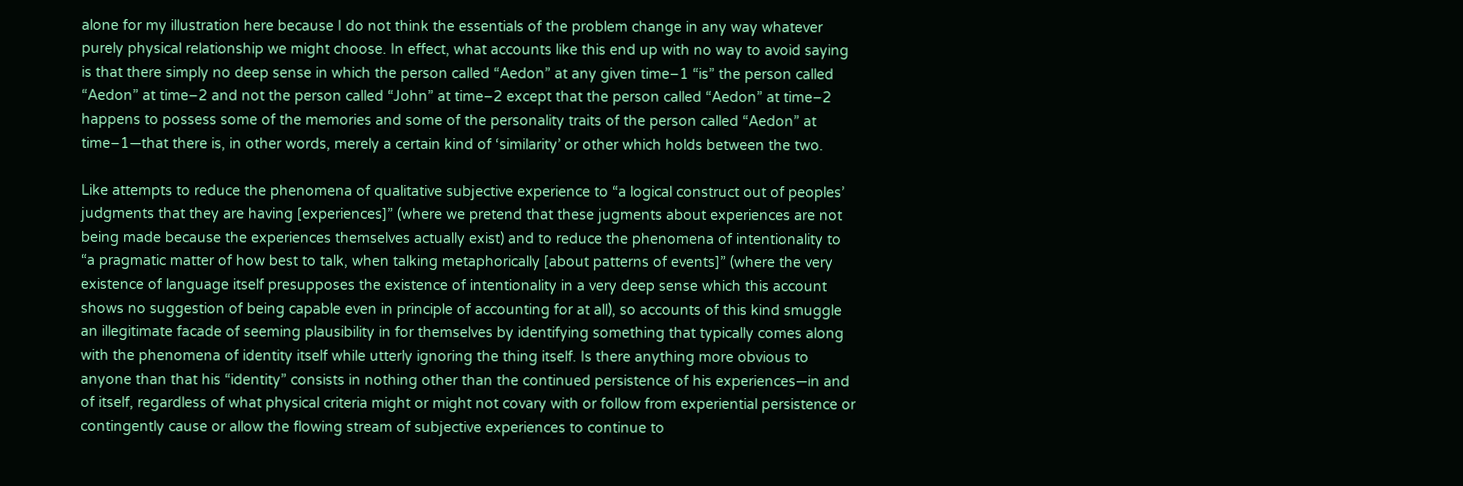alone for my illustration here because I do not think the essentials of the problem change in any way whatever purely physical relationship we might choose. In effect, what accounts like this end up with no way to avoid saying is that there simply no deep sense in which the person called “Aedon” at any given time–1 “is” the person called “Aedon” at time–2 and not the person called “John” at time–2 except that the person called “Aedon” at time–2 happens to possess some of the memories and some of the personality traits of the person called “Aedon” at time–1—that there is, in other words, merely a certain kind of ‘similarity’ or other which holds between the two.

Like attempts to reduce the phenomena of qualitative subjective experience to “a logical construct out of peoples’ judgments that they are having [experiences]” (where we pretend that these jugments about experiences are not being made because the experiences themselves actually exist) and to reduce the phenomena of intentionality to “a pragmatic matter of how best to talk, when talking metaphorically [about patterns of events]” (where the very existence of language itself presupposes the existence of intentionality in a very deep sense which this account shows no suggestion of being capable even in principle of accounting for at all), so accounts of this kind smuggle an illegitimate facade of seeming plausibility in for themselves by identifying something that typically comes along with the phenomena of identity itself while utterly ignoring the thing itself. Is there anything more obvious to anyone than that his “identity” consists in nothing other than the continued persistence of his experiences—in and of itself, regardless of what physical criteria might or might not covary with or follow from experiential persistence or contingently cause or allow the flowing stream of subjective experiences to continue to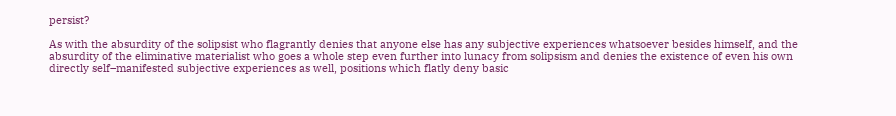persist?

As with the absurdity of the solipsist who flagrantly denies that anyone else has any subjective experiences whatsoever besides himself, and the absurdity of the eliminative materialist who goes a whole step even further into lunacy from solipsism and denies the existence of even his own directly self–manifested subjective experiences as well, positions which flatly deny basic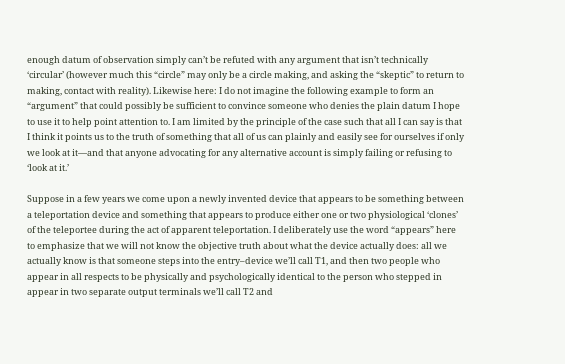enough datum of observation simply can’t be refuted with any argument that isn’t technically ‘circular’ (however much this “circle” may only be a circle making, and asking the “skeptic” to return to making, contact with reality). Likewise here: I do not imagine the following example to form an “argument” that could possibly be sufficient to convince someone who denies the plain datum I hope to use it to help point attention to. I am limited by the principle of the case such that all I can say is that I think it points us to the truth of something that all of us can plainly and easily see for ourselves if only we look at it—and that anyone advocating for any alternative account is simply failing or refusing to ‘look at it.’

Suppose in a few years we come upon a newly invented device that appears to be something between a teleportation device and something that appears to produce either one or two physiological ‘clones’ of the teleportee during the act of apparent teleportation. I deliberately use the word “appears” here to emphasize that we will not know the objective truth about what the device actually does: all we actually know is that someone steps into the entry–device we’ll call T1, and then two people who appear in all respects to be physically and psychologically identical to the person who stepped in appear in two separate output terminals we’ll call T2 and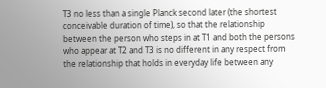T3 no less than a single Planck second later (the shortest conceivable duration of time), so that the relationship between the person who steps in at T1 and both the persons who appear at T2 and T3 is no different in any respect from the relationship that holds in everyday life between any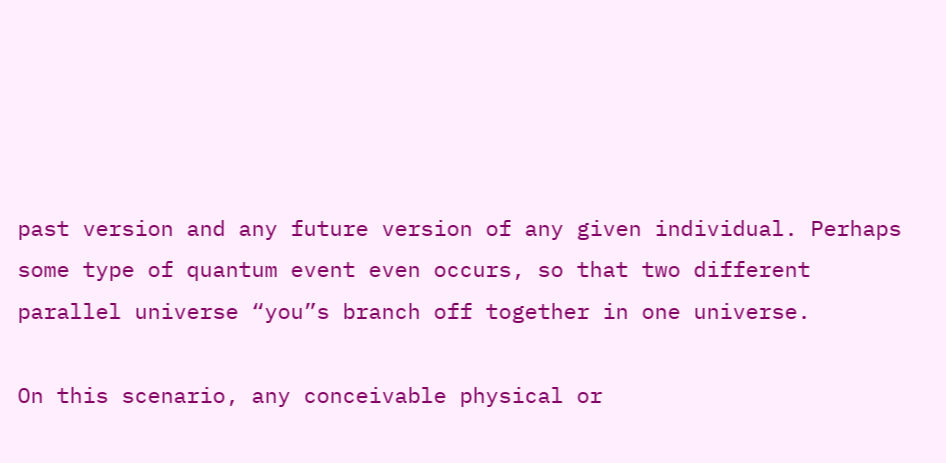past version and any future version of any given individual. Perhaps some type of quantum event even occurs, so that two different parallel universe “you”s branch off together in one universe.

On this scenario, any conceivable physical or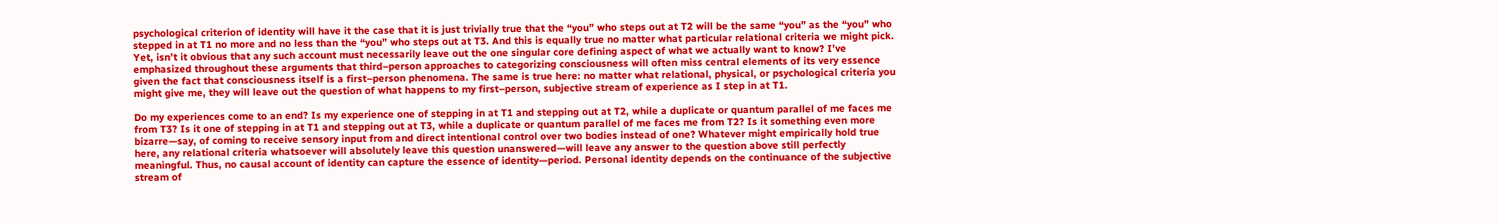psychological criterion of identity will have it the case that it is just trivially true that the “you” who steps out at T2 will be the same “you” as the “you” who stepped in at T1 no more and no less than the “you” who steps out at T3. And this is equally true no matter what particular relational criteria we might pick. Yet, isn’t it obvious that any such account must necessarily leave out the one singular core defining aspect of what we actually want to know? I’ve emphasized throughout these arguments that third–person approaches to categorizing consciousness will often miss central elements of its very essence given the fact that consciousness itself is a first–person phenomena. The same is true here: no matter what relational, physical, or psychological criteria you might give me, they will leave out the question of what happens to my first–person, subjective stream of experience as I step in at T1.

Do my experiences come to an end? Is my experience one of stepping in at T1 and stepping out at T2, while a duplicate or quantum parallel of me faces me from T3? Is it one of stepping in at T1 and stepping out at T3, while a duplicate or quantum parallel of me faces me from T2? Is it something even more bizarre—say, of coming to receive sensory input from and direct intentional control over two bodies instead of one? Whatever might empirically hold true here, any relational criteria whatsoever will absolutely leave this question unanswered—will leave any answer to the question above still perfectly meaningful. Thus, no causal account of identity can capture the essence of identity—period. Personal identity depends on the continuance of the subjective stream of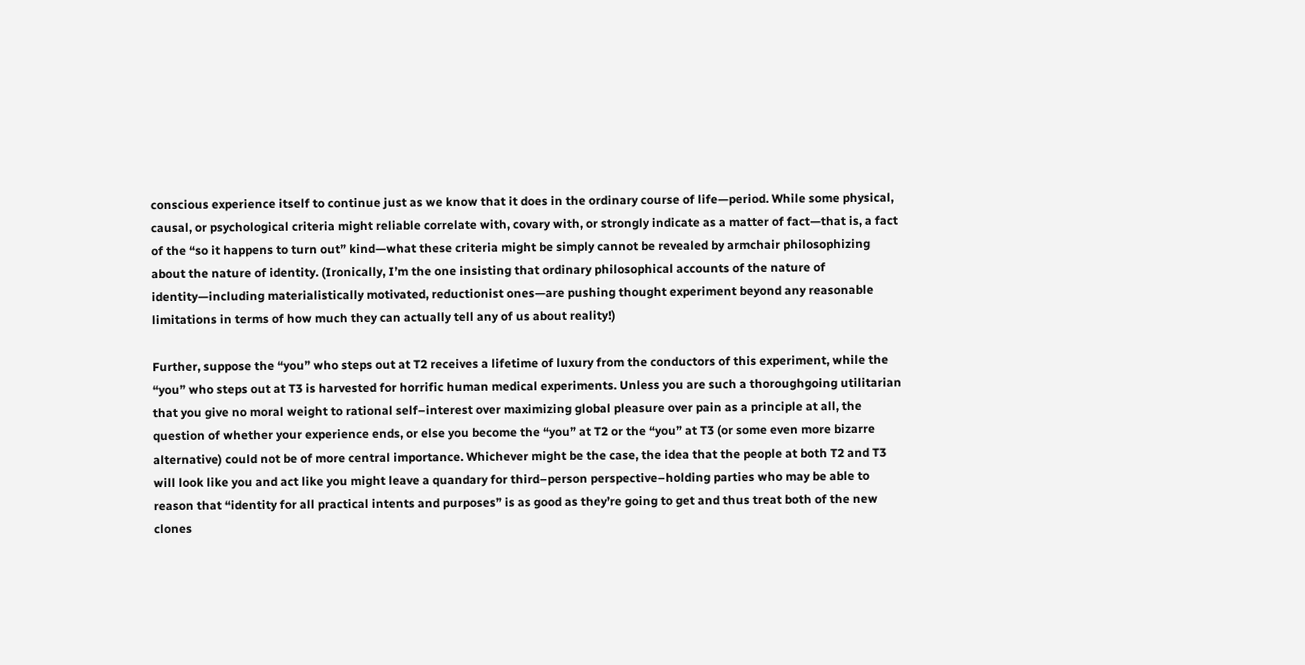conscious experience itself to continue just as we know that it does in the ordinary course of life—period. While some physical, causal, or psychological criteria might reliable correlate with, covary with, or strongly indicate as a matter of fact—that is, a fact of the “so it happens to turn out” kind—what these criteria might be simply cannot be revealed by armchair philosophizing about the nature of identity. (Ironically, I’m the one insisting that ordinary philosophical accounts of the nature of identity—including materialistically motivated, reductionist ones—are pushing thought experiment beyond any reasonable limitations in terms of how much they can actually tell any of us about reality!)

Further, suppose the “you” who steps out at T2 receives a lifetime of luxury from the conductors of this experiment, while the “you” who steps out at T3 is harvested for horrific human medical experiments. Unless you are such a thoroughgoing utilitarian that you give no moral weight to rational self–interest over maximizing global pleasure over pain as a principle at all, the question of whether your experience ends, or else you become the “you” at T2 or the “you” at T3 (or some even more bizarre alternative) could not be of more central importance. Whichever might be the case, the idea that the people at both T2 and T3 will look like you and act like you might leave a quandary for third–person perspective–holding parties who may be able to reason that “identity for all practical intents and purposes” is as good as they’re going to get and thus treat both of the new clones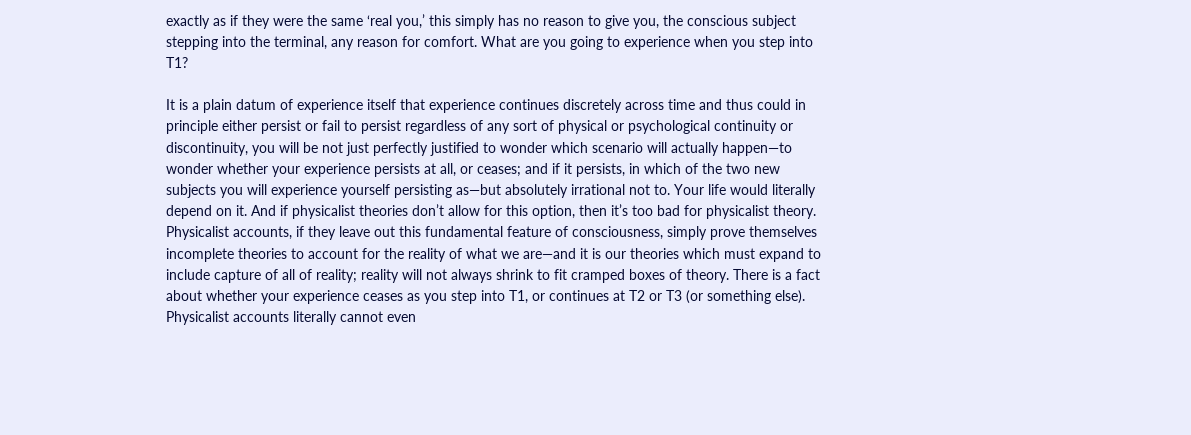exactly as if they were the same ‘real you,’ this simply has no reason to give you, the conscious subject stepping into the terminal, any reason for comfort. What are you going to experience when you step into T1?

It is a plain datum of experience itself that experience continues discretely across time and thus could in principle either persist or fail to persist regardless of any sort of physical or psychological continuity or discontinuity, you will be not just perfectly justified to wonder which scenario will actually happen—to wonder whether your experience persists at all, or ceases; and if it persists, in which of the two new subjects you will experience yourself persisting as—but absolutely irrational not to. Your life would literally depend on it. And if physicalist theories don’t allow for this option, then it’s too bad for physicalist theory. Physicalist accounts, if they leave out this fundamental feature of consciousness, simply prove themselves incomplete theories to account for the reality of what we are—and it is our theories which must expand to include capture of all of reality; reality will not always shrink to fit cramped boxes of theory. There is a fact about whether your experience ceases as you step into T1, or continues at T2 or T3 (or something else). Physicalist accounts literally cannot even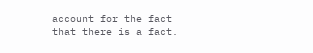account for the fact that there is a fact.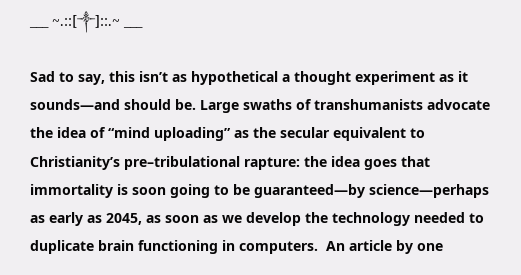___ ~.::[༒]::.~ ___

Sad to say, this isn’t as hypothetical a thought experiment as it sounds—and should be. Large swaths of transhumanists advocate the idea of “mind uploading” as the secular equivalent to Christianity’s pre–tribulational rapture: the idea goes that immortality is soon going to be guaranteed—by science—perhaps as early as 2045, as soon as we develop the technology needed to duplicate brain functioning in computers.  An article by one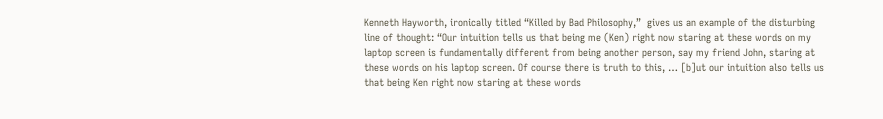Kenneth Hayworth, ironically titled “Killed by Bad Philosophy,”  gives us an example of the disturbing line of thought: “Our intuition tells us that being me (Ken) right now staring at these words on my laptop screen is fundamentally different from being another person, say my friend John, staring at these words on his laptop screen. Of course there is truth to this, … [b]ut our intuition also tells us that being Ken right now staring at these words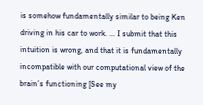is somehow fundamentally similar to being Ken driving in his car to work. … I submit that this intuition is wrong, and that it is fundamentally incompatible with our computational view of the brain’s functioning [See my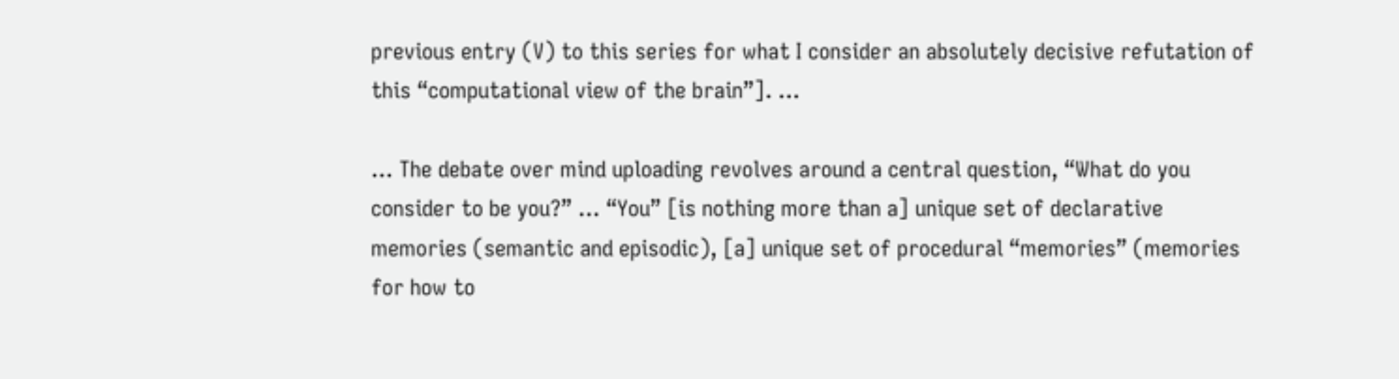previous entry (V) to this series for what I consider an absolutely decisive refutation of this “computational view of the brain”]. …

… The debate over mind uploading revolves around a central question, “What do you consider to be you?” … “You” [is nothing more than a] unique set of declarative memories (semantic and episodic), [a] unique set of procedural “memories” (memories for how to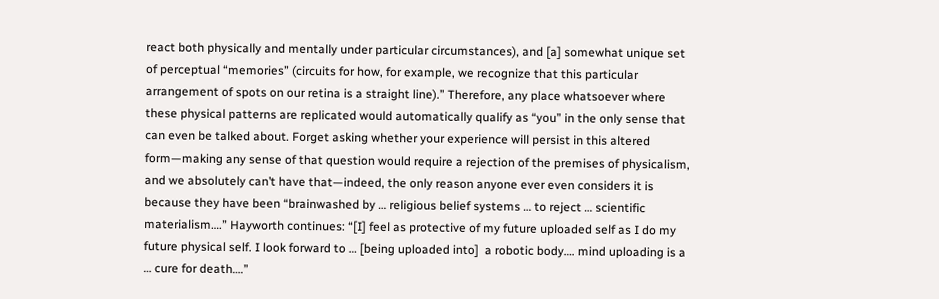react both physically and mentally under particular circumstances), and [a] somewhat unique set of perceptual “memories” (circuits for how, for example, we recognize that this particular arrangement of spots on our retina is a straight line).” Therefore, any place whatsoever where these physical patterns are replicated would automatically qualify as “you” in the only sense that can even be talked about. Forget asking whether your experience will persist in this altered form—making any sense of that question would require a rejection of the premises of physicalism, and we absolutely can’t have that—indeed, the only reason anyone ever even considers it is because they have been “brainwashed by … religious belief systems … to reject … scientific materialism….” Hayworth continues: “[I] feel as protective of my future uploaded self as I do my future physical self. I look forward to … [being uploaded into]  a robotic body…. mind uploading is a … cure for death….”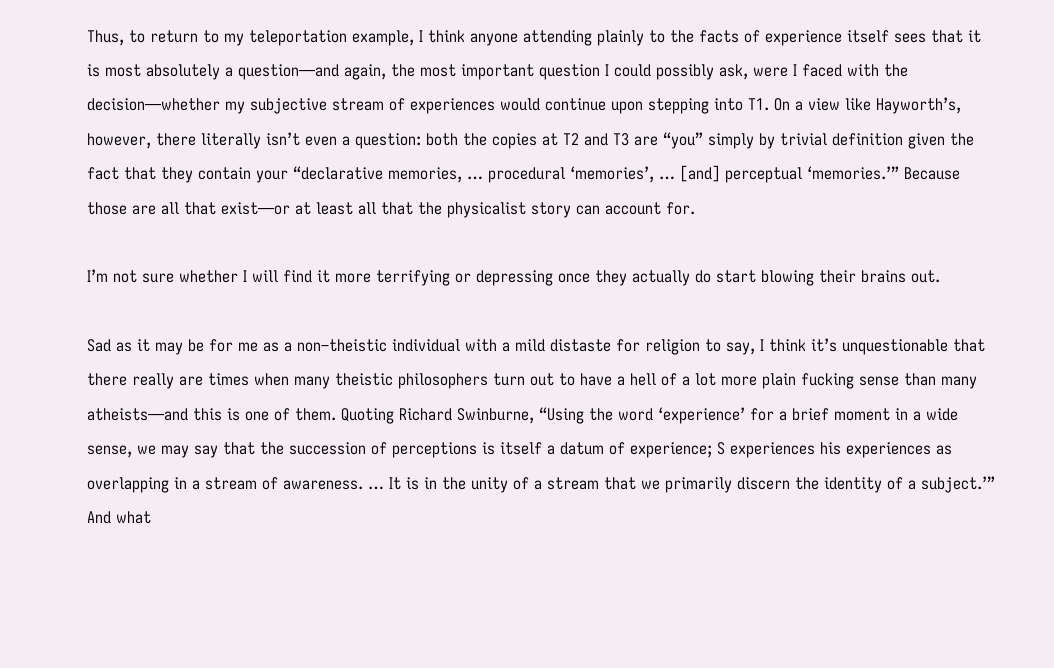Thus, to return to my teleportation example, I think anyone attending plainly to the facts of experience itself sees that it is most absolutely a question—and again, the most important question I could possibly ask, were I faced with the decision—whether my subjective stream of experiences would continue upon stepping into T1. On a view like Hayworth’s, however, there literally isn’t even a question: both the copies at T2 and T3 are “you” simply by trivial definition given the fact that they contain your “declarative memories, … procedural ‘memories’, … [and] perceptual ‘memories.’” Because those are all that exist—or at least all that the physicalist story can account for.

I’m not sure whether I will find it more terrifying or depressing once they actually do start blowing their brains out.

Sad as it may be for me as a non–theistic individual with a mild distaste for religion to say, I think it’s unquestionable that there really are times when many theistic philosophers turn out to have a hell of a lot more plain fucking sense than many atheists—and this is one of them. Quoting Richard Swinburne, “Using the word ‘experience’ for a brief moment in a wide sense, we may say that the succession of perceptions is itself a datum of experience; S experiences his experiences as overlapping in a stream of awareness. … It is in the unity of a stream that we primarily discern the identity of a subject.’” And what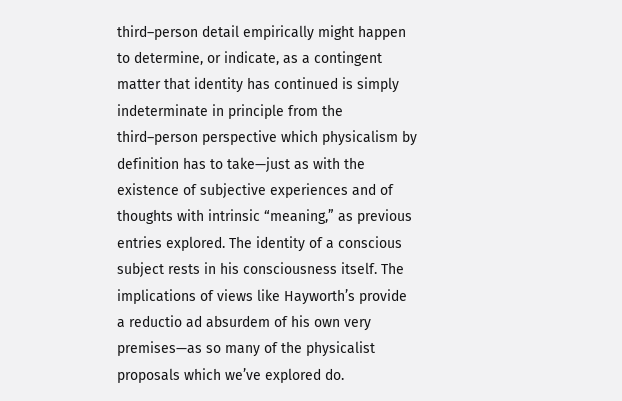third–person detail empirically might happen to determine, or indicate, as a contingent matter that identity has continued is simply indeterminate in principle from the third–person perspective which physicalism by definition has to take—just as with the existence of subjective experiences and of thoughts with intrinsic “meaning,” as previous entries explored. The identity of a conscious subject rests in his consciousness itself. The implications of views like Hayworth’s provide a reductio ad absurdem of his own very premises—as so many of the physicalist proposals which we’ve explored do.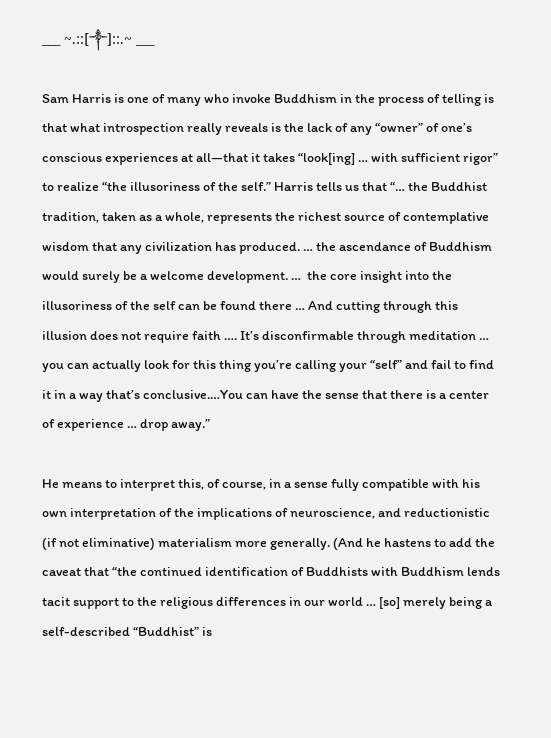___ ~.::[༒]::.~ ___

Sam Harris is one of many who invoke Buddhism in the process of telling is that what introspection really reveals is the lack of any “owner” of one’s conscious experiences at all—that it takes “look[ing] … with sufficient rigor” to realize “the illusoriness of the self.” Harris tells us that “… the Buddhist tradition, taken as a whole, represents the richest source of contemplative wisdom that any civilization has produced. … the ascendance of Buddhism would surely be a welcome development. …  the core insight into the illusoriness of the self can be found there … And cutting through this illusion does not require faith …. It’s disconfirmable through meditation … you can actually look for this thing you’re calling your “self” and fail to find it in a way that’s conclusive.…You can have the sense that there is a center of experience … drop away.”

He means to interpret this, of course, in a sense fully compatible with his own interpretation of the implications of neuroscience, and reductionistic (if not eliminative) materialism more generally. (And he hastens to add the caveat that “the continued identification of Buddhists with Buddhism lends tacit support to the religious differences in our world … [so] merely being a self-described “Buddhist” is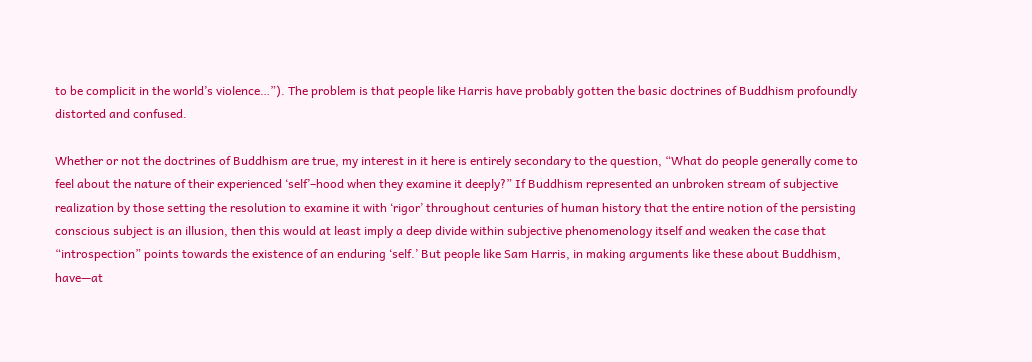to be complicit in the world’s violence…”). The problem is that people like Harris have probably gotten the basic doctrines of Buddhism profoundly distorted and confused.

Whether or not the doctrines of Buddhism are true, my interest in it here is entirely secondary to the question, “What do people generally come to feel about the nature of their experienced ‘self’–hood when they examine it deeply?” If Buddhism represented an unbroken stream of subjective realization by those setting the resolution to examine it with ‘rigor’ throughout centuries of human history that the entire notion of the persisting conscious subject is an illusion, then this would at least imply a deep divide within subjective phenomenology itself and weaken the case that “introspection” points towards the existence of an enduring ‘self.’ But people like Sam Harris, in making arguments like these about Buddhism, have—at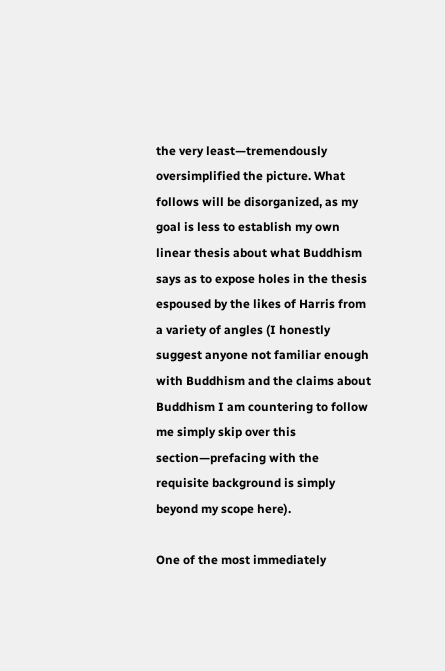the very least—tremendously oversimplified the picture. What follows will be disorganized, as my goal is less to establish my own linear thesis about what Buddhism says as to expose holes in the thesis espoused by the likes of Harris from a variety of angles (I honestly suggest anyone not familiar enough with Buddhism and the claims about Buddhism I am countering to follow me simply skip over this section—prefacing with the requisite background is simply beyond my scope here).

One of the most immediately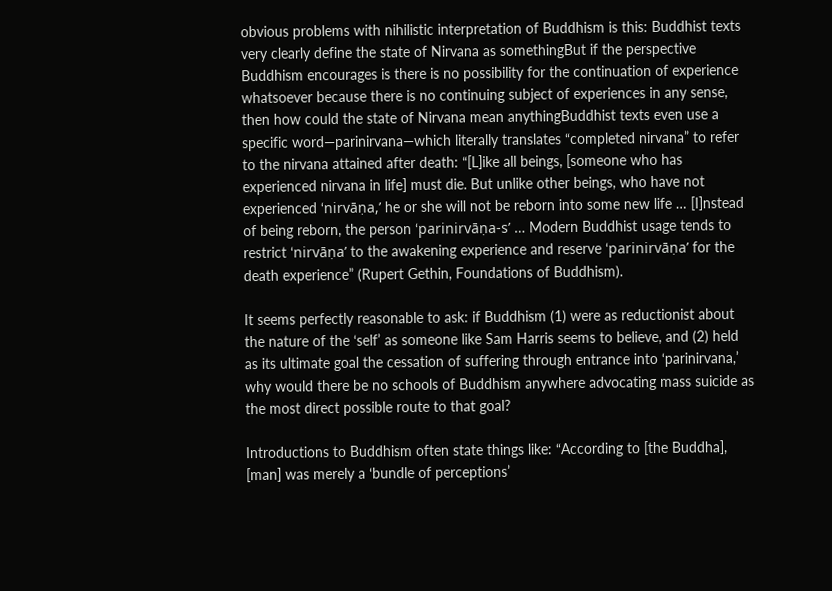obvious problems with nihilistic interpretation of Buddhism is this: Buddhist texts very clearly define the state of Nirvana as somethingBut if the perspective Buddhism encourages is there is no possibility for the continuation of experience whatsoever because there is no continuing subject of experiences in any sense, then how could the state of Nirvana mean anythingBuddhist texts even use a specific word—parinirvana—which literally translates “completed nirvana” to refer to the nirvana attained after death: “[L]ike all beings, [someone who has experienced nirvana in life] must die. But unlike other beings, who have not experienced ‘nirvāṇa,’ he or she will not be reborn into some new life … [I]nstead of being reborn, the person ‘parinirvāṇa-s’ … Modern Buddhist usage tends to restrict ‘nirvāṇa’ to the awakening experience and reserve ‘parinirvāṇa’ for the death experience” (Rupert Gethin, Foundations of Buddhism).

It seems perfectly reasonable to ask: if Buddhism (1) were as reductionist about the nature of the ‘self’ as someone like Sam Harris seems to believe, and (2) held as its ultimate goal the cessation of suffering through entrance into ‘parinirvana,’ why would there be no schools of Buddhism anywhere advocating mass suicide as the most direct possible route to that goal?

Introductions to Buddhism often state things like: “According to [the Buddha], [man] was merely a ‘bundle of perceptions’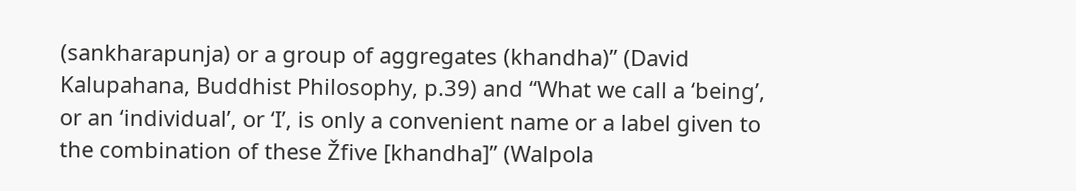(sankharapunja) or a group of aggregates (khandha)” (David Kalupahana, Buddhist Philosophy, p.39) and “What we call a ‘being’, or an ‘individual’, or ‘I’, is only a convenient name or a label given to the combination of these Žfive [khandha]” (Walpola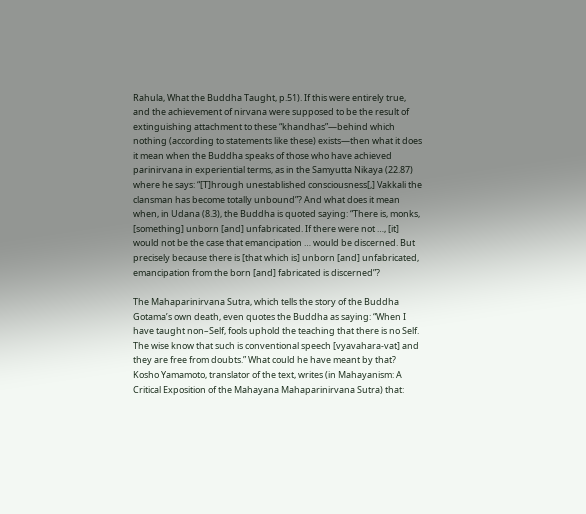Rahula, What the Buddha Taught, p.51). If this were entirely true, and the achievement of nirvana were supposed to be the result of extinguishing attachment to these “khandhas”—behind which nothing (according to statements like these) exists—then what it does it mean when the Buddha speaks of those who have achieved parinirvana in experiential terms, as in the Samyutta Nikaya (22.87) where he says: “[T]hrough unestablished consciousness[,] Vakkali the clansman has become totally unbound”? And what does it mean when, in Udana (8.3), the Buddha is quoted saying: “There is, monks, [something] unborn [and] unfabricated. If there were not …, [it] would not be the case that emancipation … would be discerned. But precisely because there is [that which is] unborn [and] unfabricated, emancipation from the born [and] fabricated is discerned”?

The Mahaparinirvana Sutra, which tells the story of the Buddha Gotama’s own death, even quotes the Buddha as saying: “When I have taught non–Self, fools uphold the teaching that there is no Self. The wise know that such is conventional speech [vyavahara-vat] and they are free from doubts.” What could he have meant by that? Kosho Yamamoto, translator of the text, writes (in Mahayanism: A Critical Exposition of the Mahayana Mahaparinirvana Sutra) that: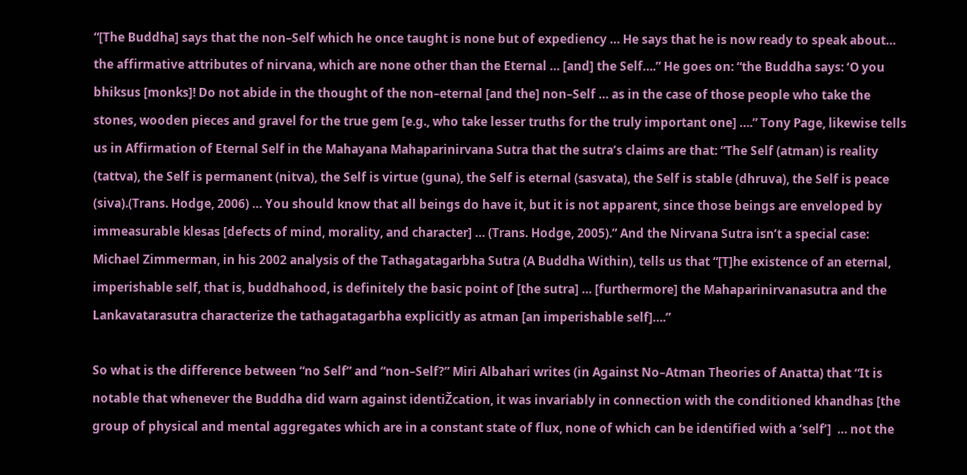“[The Buddha] says that the non–Self which he once taught is none but of expediency … He says that he is now ready to speak about… the affirmative attributes of nirvana, which are none other than the Eternal … [and] the Self….” He goes on: “the Buddha says: ‘O you bhiksus [monks]! Do not abide in the thought of the non–eternal [and the] non–Self … as in the case of those people who take the stones, wooden pieces and gravel for the true gem [e.g., who take lesser truths for the truly important one] ….” Tony Page, likewise tells us in Affirmation of Eternal Self in the Mahayana Mahaparinirvana Sutra that the sutra’s claims are that: “The Self (atman) is reality (tattva), the Self is permanent (nitva), the Self is virtue (guna), the Self is eternal (sasvata), the Self is stable (dhruva), the Self is peace (siva).(Trans. Hodge, 2006) … You should know that all beings do have it, but it is not apparent, since those beings are enveloped by immeasurable klesas [defects of mind, morality, and character] … (Trans. Hodge, 2005).” And the Nirvana Sutra isn’t a special case: Michael Zimmerman, in his 2002 analysis of the Tathagatagarbha Sutra (A Buddha Within), tells us that “[T]he existence of an eternal, imperishable self, that is, buddhahood, is definitely the basic point of [the sutra] … [furthermore] the Mahaparinirvanasutra and the Lankavatarasutra characterize the tathagatagarbha explicitly as atman [an imperishable self]….”

So what is the difference between “no Self” and “non–Self?” Miri Albahari writes (in Against No–Atman Theories of Anatta) that “It is notable that whenever the Buddha did warn against identiŽcation, it was invariably in connection with the conditioned khandhas [the group of physical and mental aggregates which are in a constant state of flux, none of which can be identified with a ‘self’]  … not the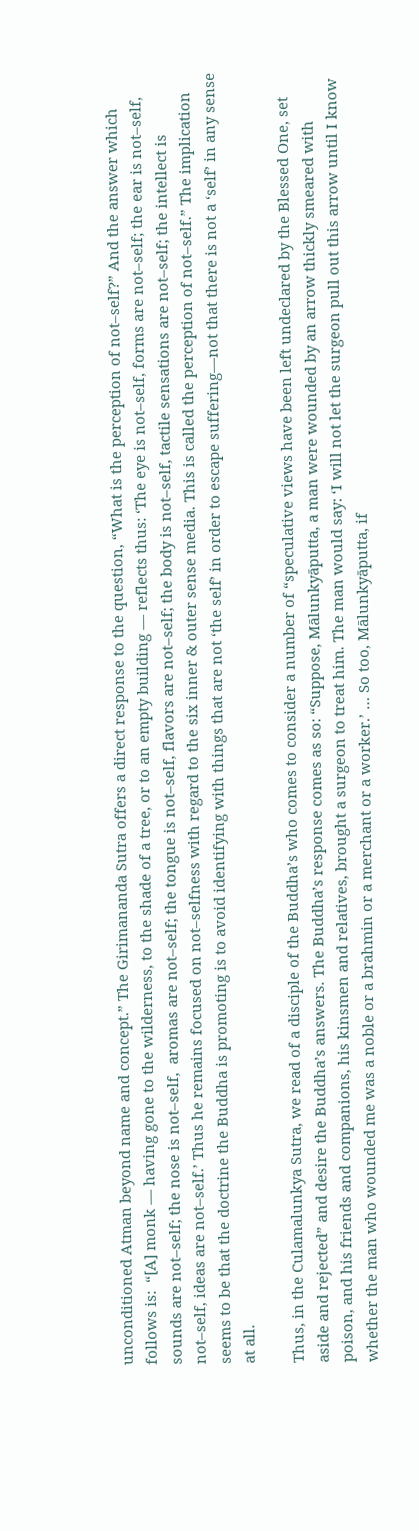unconditioned Atman beyond name and concept.” The Girimananda Sutra offers a direct response to the question, “What is the perception of not–self?” And the answer which follows is:  “[A] monk — having gone to the wilderness, to the shade of a tree, or to an empty building — reflects thus: ‘The eye is not–self, forms are not–self; the ear is not–self, sounds are not–self; the nose is not–self,  aromas are not–self; the tongue is not–self, flavors are not–self; the body is not–self, tactile sensations are not–self; the intellect is not–self, ideas are not–self.’ Thus he remains focused on not–selfness with regard to the six inner & outer sense media. This is called the perception of not–self.” The implication seems to be that the doctrine the Buddha is promoting is to avoid identifying with things that are not ‘the self’ in order to escape suffering—not that there is not a ‘self’ in any sense at all.

Thus, in the Culamalunkya Sutra, we read of a disciple of the Buddha’s who comes to consider a number of “speculative views have been left undeclared by the Blessed One, set aside and rejected” and desire the Buddha’s answers. The Buddha’s response comes as so: “Suppose, Mālunkyāputta, a man were wounded by an arrow thickly smeared with poison, and his friends and companions, his kinsmen and relatives, brought a surgeon to treat him. The man would say: ‘I will not let the surgeon pull out this arrow until I know whether the man who wounded me was a noble or a brahmin or a merchant or a worker.’ … So too, Mālunkyāputta, if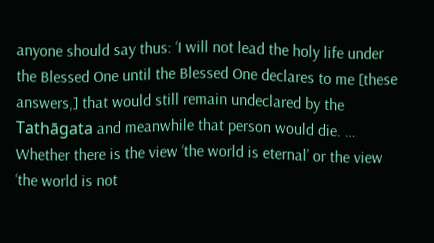anyone should say thus: ‘I will not lead the holy life under the Blessed One until the Blessed One declares to me [these answers,] that would still remain undeclared by the Tathāgata and meanwhile that person would die. … Whether there is the view ‘the world is eternal’ or the view ‘the world is not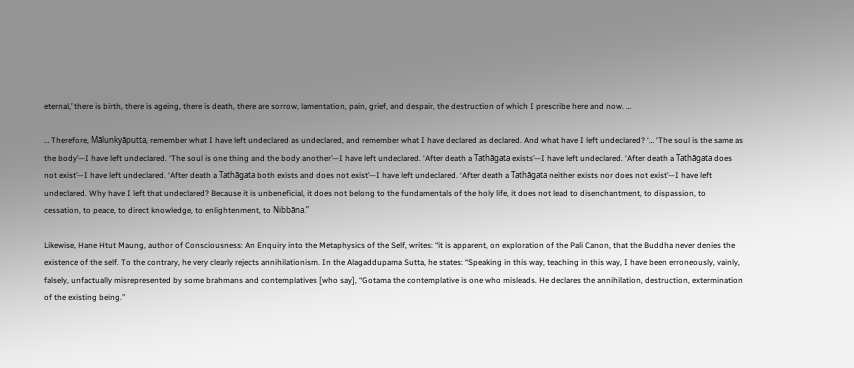eternal,’ there is birth, there is ageing, there is death, there are sorrow, lamentation, pain, grief, and despair, the destruction of which I prescribe here and now. …

… Therefore, Mālunkyāputta, remember what I have left undeclared as undeclared, and remember what I have declared as declared. And what have I left undeclared? ‘… ‘The soul is the same as the body’—I have left undeclared. ‘The soul is one thing and the body another’—I have left undeclared. ‘After death a Tathāgata exists’—I have left undeclared. ‘After death a Tathāgata does not exist’—I have left undeclared. ‘After death a Tathāgata both exists and does not exist’—I have left undeclared. ‘After death a Tathāgata neither exists nor does not exist’—I have left undeclared. Why have I left that undeclared? Because it is unbeneficial, it does not belong to the fundamentals of the holy life, it does not lead to disenchantment, to dispassion, to cessation, to peace, to direct knowledge, to enlightenment, to Nibbāna.”

Likewise, Hane Htut Maung, author of Consciousness: An Enquiry into the Metaphysics of the Self, writes: “it is apparent, on exploration of the Pali Canon, that the Buddha never denies the existence of the self. To the contrary, he very clearly rejects annihilationism. In the Alagaddupama Sutta, he states: “Speaking in this way, teaching in this way, I have been erroneously, vainly, falsely, unfactually misrepresented by some brahmans and contemplatives [who say], “Gotama the contemplative is one who misleads. He declares the annihilation, destruction, extermination of the existing being.”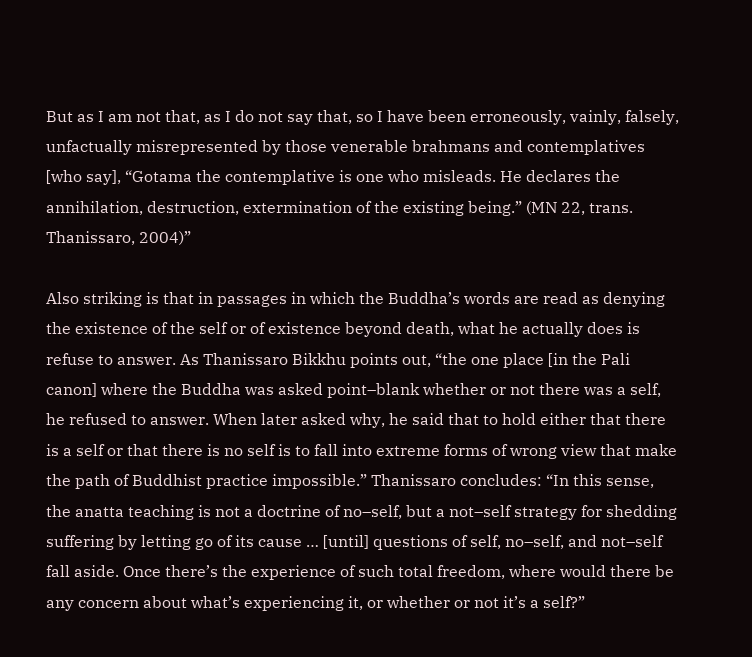But as I am not that, as I do not say that, so I have been erroneously, vainly, falsely, unfactually misrepresented by those venerable brahmans and contemplatives [who say], “Gotama the contemplative is one who misleads. He declares the annihilation, destruction, extermination of the existing being.” (MN 22, trans. Thanissaro, 2004)”

Also striking is that in passages in which the Buddha’s words are read as denying the existence of the self or of existence beyond death, what he actually does is refuse to answer. As Thanissaro Bikkhu points out, “the one place [in the Pali canon] where the Buddha was asked point–blank whether or not there was a self, he refused to answer. When later asked why, he said that to hold either that there is a self or that there is no self is to fall into extreme forms of wrong view that make the path of Buddhist practice impossible.” Thanissaro concludes: “In this sense, the anatta teaching is not a doctrine of no–self, but a not–self strategy for shedding suffering by letting go of its cause … [until] questions of self, no–self, and not–self fall aside. Once there’s the experience of such total freedom, where would there be any concern about what’s experiencing it, or whether or not it’s a self?”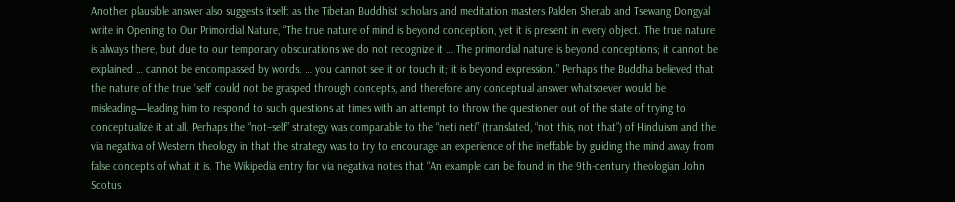Another plausible answer also suggests itself: as the Tibetan Buddhist scholars and meditation masters Palden Sherab and Tsewang Dongyal write in Opening to Our Primordial Nature, “The true nature of mind is beyond conception, yet it is present in every object. The true nature is always there, but due to our temporary obscurations we do not recognize it … The primordial nature is beyond conceptions; it cannot be explained … cannot be encompassed by words. … you cannot see it or touch it; it is beyond expression.” Perhaps the Buddha believed that the nature of the true ‘self’ could not be grasped through concepts, and therefore any conceptual answer whatsoever would be misleading—leading him to respond to such questions at times with an attempt to throw the questioner out of the state of trying to conceptualize it at all. Perhaps the “not–self” strategy was comparable to the “neti neti” (translated, “not this, not that”) of Hinduism and the via negativa of Western theology in that the strategy was to try to encourage an experience of the ineffable by guiding the mind away from false concepts of what it is. The Wikipedia entry for via negativa notes that “An example can be found in the 9th-century theologian John Scotus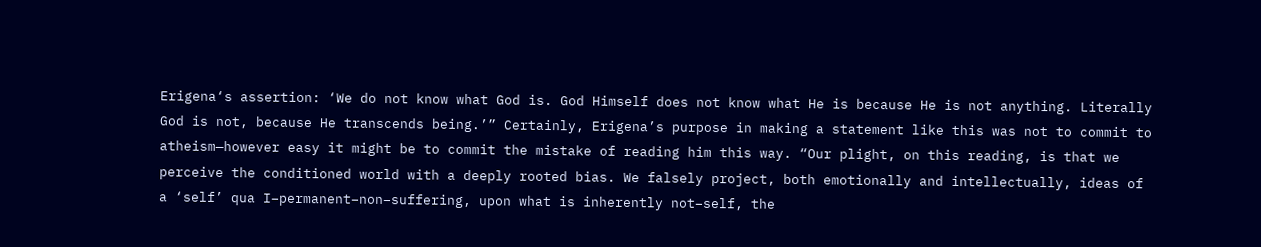Erigena‘s assertion: ‘We do not know what God is. God Himself does not know what He is because He is not anything. Literally God is not, because He transcends being.’” Certainly, Erigena’s purpose in making a statement like this was not to commit to atheism—however easy it might be to commit the mistake of reading him this way. “Our plight, on this reading, is that we perceive the conditioned world with a deeply rooted bias. We falsely project, both emotionally and intellectually, ideas of a ‘self’ qua I–permanent–non–suffering, upon what is inherently not–self, the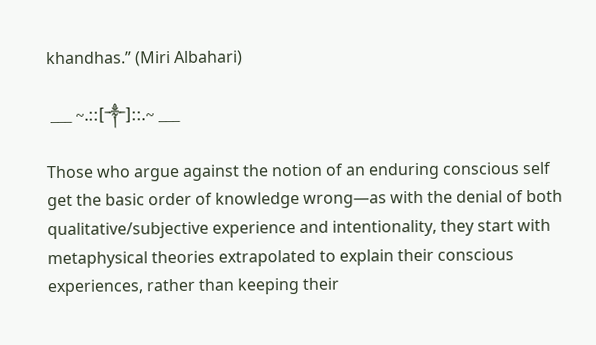khandhas.” (Miri Albahari)

 ___ ~.::[༒]::.~ ___

Those who argue against the notion of an enduring conscious self get the basic order of knowledge wrong—as with the denial of both qualitative/subjective experience and intentionality, they start with metaphysical theories extrapolated to explain their conscious experiences, rather than keeping their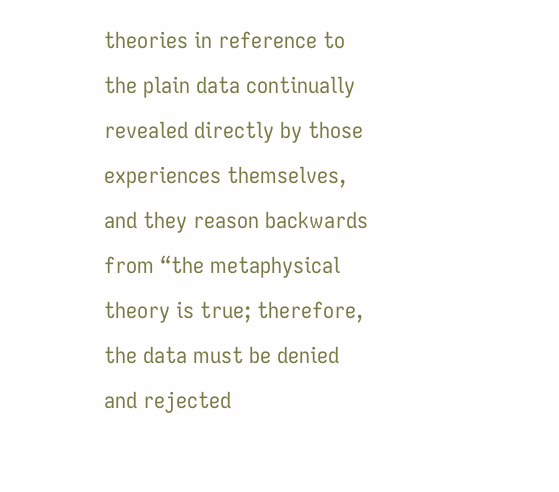theories in reference to the plain data continually revealed directly by those experiences themselves, and they reason backwards from “the metaphysical theory is true; therefore, the data must be denied and rejected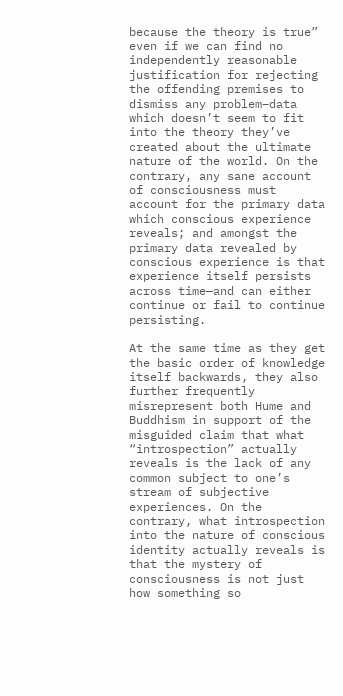because the theory is true” even if we can find no independently reasonable justification for rejecting the offending premises to dismiss any problem–data which doesn’t seem to fit into the theory they’ve created about the ultimate nature of the world. On the contrary, any sane account of consciousness must account for the primary data which conscious experience reveals; and amongst the primary data revealed by conscious experience is that experience itself persists across time—and can either continue or fail to continue persisting.

At the same time as they get the basic order of knowledge itself backwards, they also further frequently misrepresent both Hume and Buddhism in support of the misguided claim that what “introspection” actually reveals is the lack of any common subject to one’s stream of subjective experiences. On the contrary, what introspection into the nature of conscious identity actually reveals is that the mystery of consciousness is not just how something so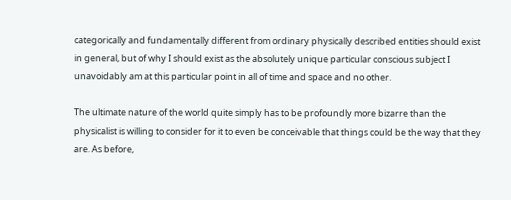categorically and fundamentally different from ordinary physically described entities should exist in general, but of why I should exist as the absolutely unique particular conscious subject I unavoidably am at this particular point in all of time and space and no other.

The ultimate nature of the world quite simply has to be profoundly more bizarre than the physicalist is willing to consider for it to even be conceivable that things could be the way that they are. As before,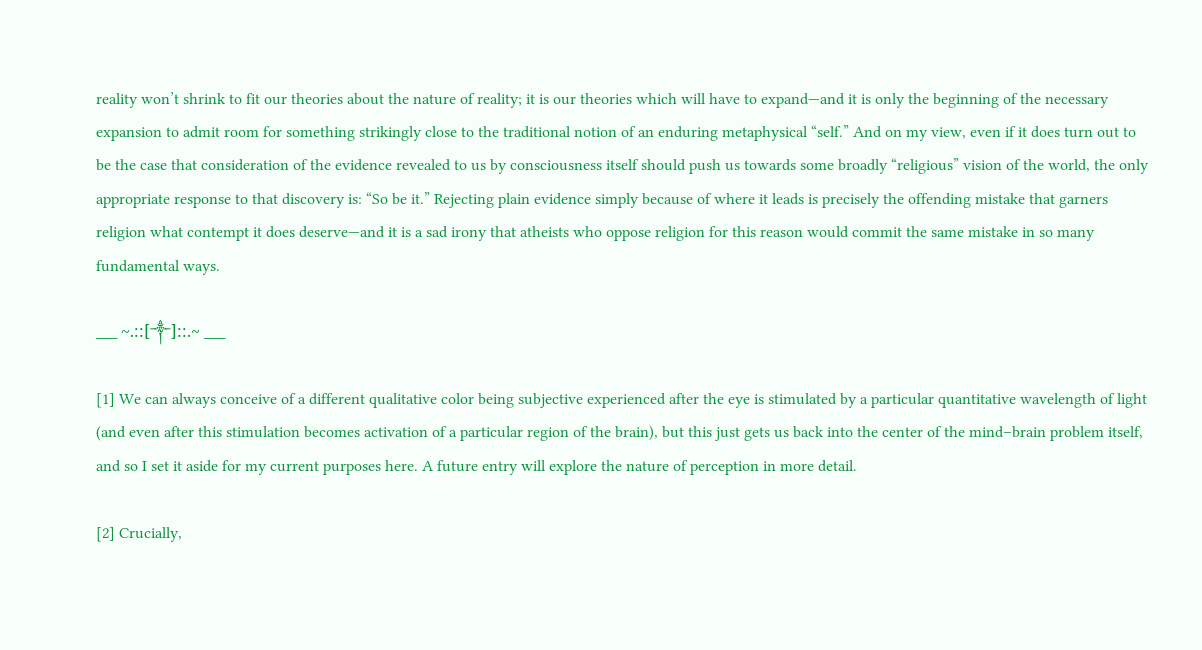reality won’t shrink to fit our theories about the nature of reality; it is our theories which will have to expand—and it is only the beginning of the necessary expansion to admit room for something strikingly close to the traditional notion of an enduring metaphysical “self.” And on my view, even if it does turn out to be the case that consideration of the evidence revealed to us by consciousness itself should push us towards some broadly “religious” vision of the world, the only appropriate response to that discovery is: “So be it.” Rejecting plain evidence simply because of where it leads is precisely the offending mistake that garners religion what contempt it does deserve—and it is a sad irony that atheists who oppose religion for this reason would commit the same mistake in so many fundamental ways.

___ ~.::[༒]::.~ ___

[1] We can always conceive of a different qualitative color being subjective experienced after the eye is stimulated by a particular quantitative wavelength of light (and even after this stimulation becomes activation of a particular region of the brain), but this just gets us back into the center of the mind–brain problem itself, and so I set it aside for my current purposes here. A future entry will explore the nature of perception in more detail.

[2] Crucially,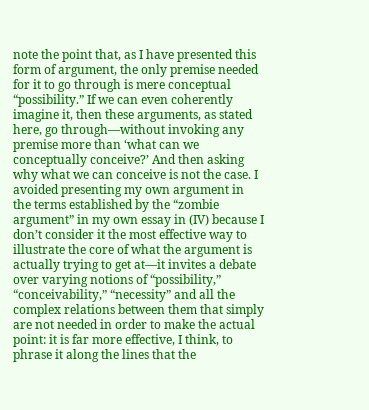note the point that, as I have presented this form of argument, the only premise needed for it to go through is mere conceptual “possibility.” If we can even coherently imagine it, then these arguments, as stated here, go through—without invoking any premise more than ‘what can we conceptually conceive?’ And then asking why what we can conceive is not the case. I avoided presenting my own argument in the terms established by the “zombie argument” in my own essay in (IV) because I don’t consider it the most effective way to illustrate the core of what the argument is actually trying to get at—it invites a debate over varying notions of “possibility,” “conceivability,” “necessity” and all the complex relations between them that simply are not needed in order to make the actual point: it is far more effective, I think, to phrase it along the lines that the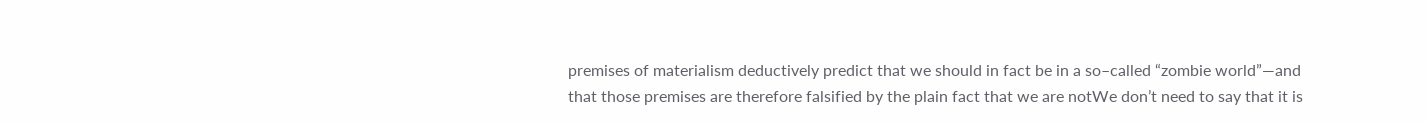premises of materialism deductively predict that we should in fact be in a so–called “zombie world”—and that those premises are therefore falsified by the plain fact that we are notWe don’t need to say that it is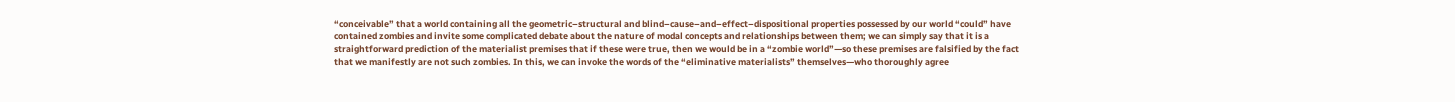“conceivable” that a world containing all the geometric–structural and blind–cause–and–effect–dispositional properties possessed by our world “could” have contained zombies and invite some complicated debate about the nature of modal concepts and relationships between them; we can simply say that it is a straightforward prediction of the materialist premises that if these were true, then we would be in a “zombie world”—so these premises are falsified by the fact that we manifestly are not such zombies. In this, we can invoke the words of the “eliminative materialists” themselves—who thoroughly agree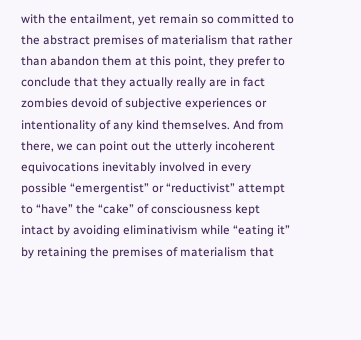with the entailment, yet remain so committed to the abstract premises of materialism that rather than abandon them at this point, they prefer to conclude that they actually really are in fact zombies devoid of subjective experiences or intentionality of any kind themselves. And from there, we can point out the utterly incoherent equivocations inevitably involved in every possible “emergentist” or “reductivist” attempt to “have” the “cake” of consciousness kept intact by avoiding eliminativism while “eating it” by retaining the premises of materialism that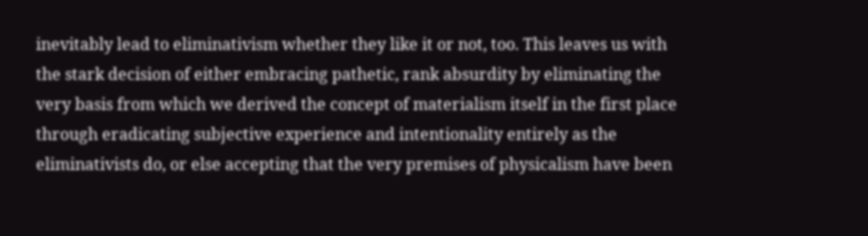inevitably lead to eliminativism whether they like it or not, too. This leaves us with the stark decision of either embracing pathetic, rank absurdity by eliminating the very basis from which we derived the concept of materialism itself in the first place through eradicating subjective experience and intentionality entirely as the eliminativists do, or else accepting that the very premises of physicalism have been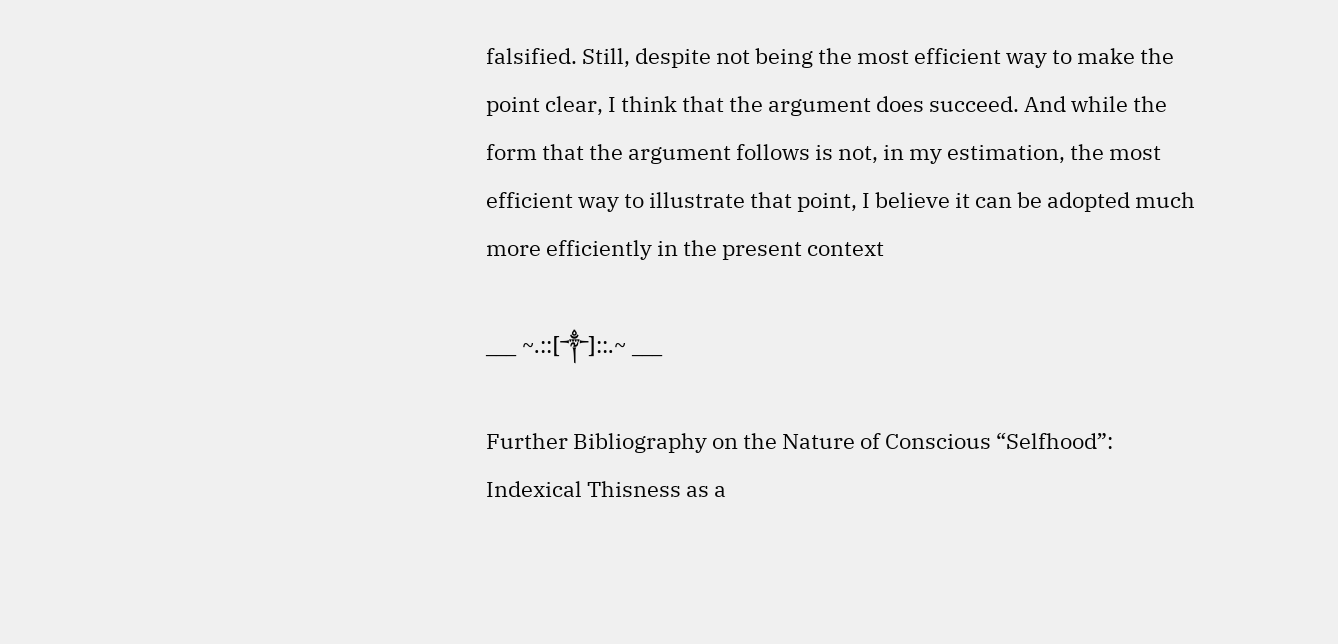falsified. Still, despite not being the most efficient way to make the point clear, I think that the argument does succeed. And while the form that the argument follows is not, in my estimation, the most efficient way to illustrate that point, I believe it can be adopted much more efficiently in the present context

___ ~.::[༒]::.~ ___

Further Bibliography on the Nature of Conscious “Selfhood”:
Indexical Thisness as a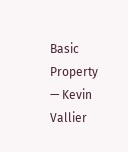Basic Property — Kevin Vallier